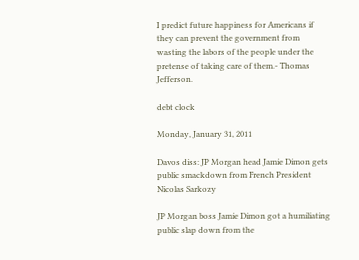I predict future happiness for Americans if they can prevent the government from wasting the labors of the people under the pretense of taking care of them.- Thomas Jefferson.

debt clock

Monday, January 31, 2011

Davos diss: JP Morgan head Jamie Dimon gets public smackdown from French President Nicolas Sarkozy

JP Morgan boss Jamie Dimon got a humiliating public slap down from the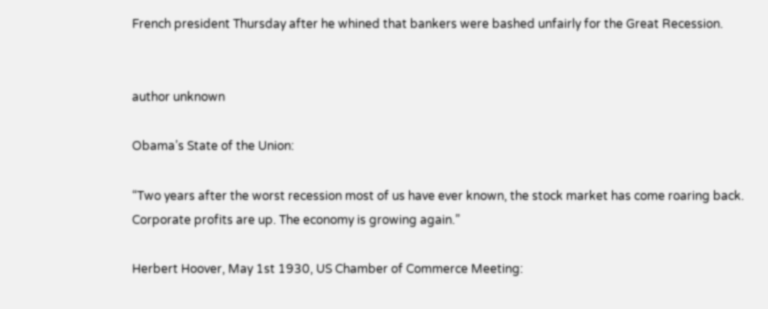French president Thursday after he whined that bankers were bashed unfairly for the Great Recession.


author unknown

Obama’s State of the Union:

“Two years after the worst recession most of us have ever known, the stock market has come roaring back. Corporate profits are up. The economy is growing again.”

Herbert Hoover, May 1st 1930, US Chamber of Commerce Meeting: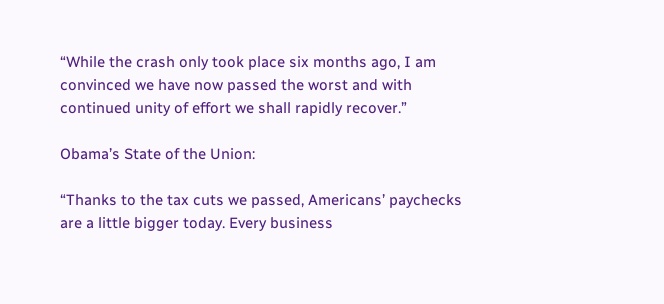“While the crash only took place six months ago, I am convinced we have now passed the worst and with continued unity of effort we shall rapidly recover.”

Obama’s State of the Union:

“Thanks to the tax cuts we passed, Americans’ paychecks are a little bigger today. Every business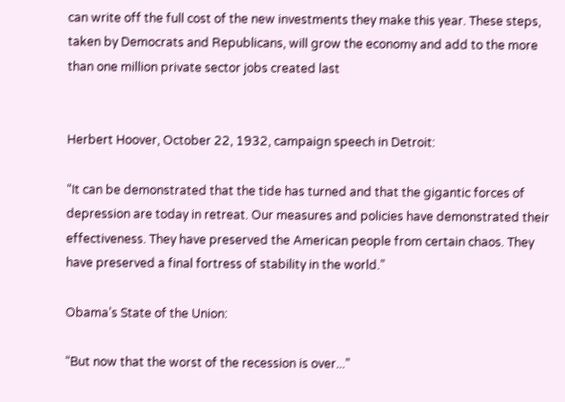can write off the full cost of the new investments they make this year. These steps, taken by Democrats and Republicans, will grow the economy and add to the more than one million private sector jobs created last


Herbert Hoover, October 22, 1932, campaign speech in Detroit:

“It can be demonstrated that the tide has turned and that the gigantic forces of depression are today in retreat. Our measures and policies have demonstrated their effectiveness. They have preserved the American people from certain chaos. They have preserved a final fortress of stability in the world.”

Obama’s State of the Union:

“But now that the worst of the recession is over...”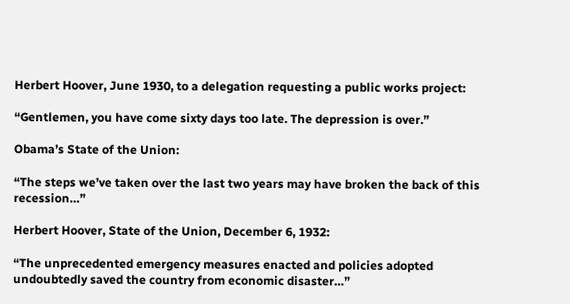Herbert Hoover, June 1930, to a delegation requesting a public works project:

“Gentlemen, you have come sixty days too late. The depression is over.”

Obama’s State of the Union:

“The steps we’ve taken over the last two years may have broken the back of this recession…”

Herbert Hoover, State of the Union, December 6, 1932:

“The unprecedented emergency measures enacted and policies adopted undoubtedly saved the country from economic disaster…”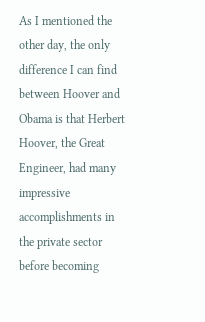As I mentioned the other day, the only difference I can find between Hoover and Obama is that Herbert Hoover, the Great Engineer, had many impressive accomplishments in the private sector before becoming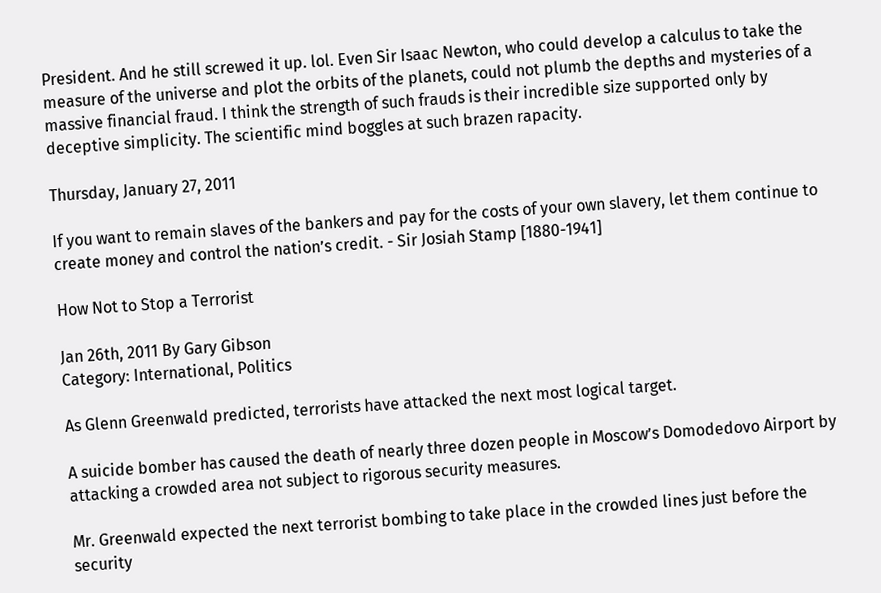President. And he still screwed it up. lol. Even Sir Isaac Newton, who could develop a calculus to take the measure of the universe and plot the orbits of the planets, could not plumb the depths and mysteries of a massive financial fraud. I think the strength of such frauds is their incredible size supported only by deceptive simplicity. The scientific mind boggles at such brazen rapacity.

Thursday, January 27, 2011

If you want to remain slaves of the bankers and pay for the costs of your own slavery, let them continue to create money and control the nation’s credit. - Sir Josiah Stamp [1880-1941]

How Not to Stop a Terrorist

Jan 26th, 2011 By Gary Gibson
Category: International, Politics

As Glenn Greenwald predicted, terrorists have attacked the next most logical target.

A suicide bomber has caused the death of nearly three dozen people in Moscow’s Domodedovo Airport by attacking a crowded area not subject to rigorous security measures.

Mr. Greenwald expected the next terrorist bombing to take place in the crowded lines just before the security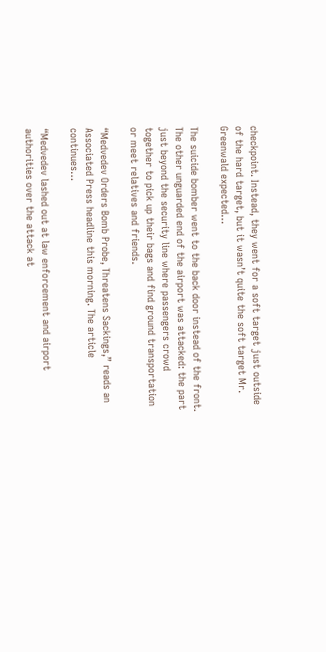checkpoint. Instead, they went for a soft target just outside of the hard target, but it wasn’t quite the soft target Mr. Greenwald expected…

The suicide bomber went to the back door instead of the front. The other unguarded end of the airport was attacked: the part just beyond the security line where passengers crowd together to pick up their bags and find ground transportation or meet relatives and friends.

“Medvedev Orders Bomb Probe, Threatens Sackings,” reads an Associated Press headline this morning. The article continues…

“Medvedev lashed out at law enforcement and airport authorities over the attack at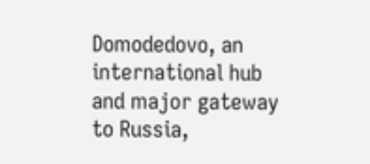Domodedovo, an international hub and major gateway to Russia,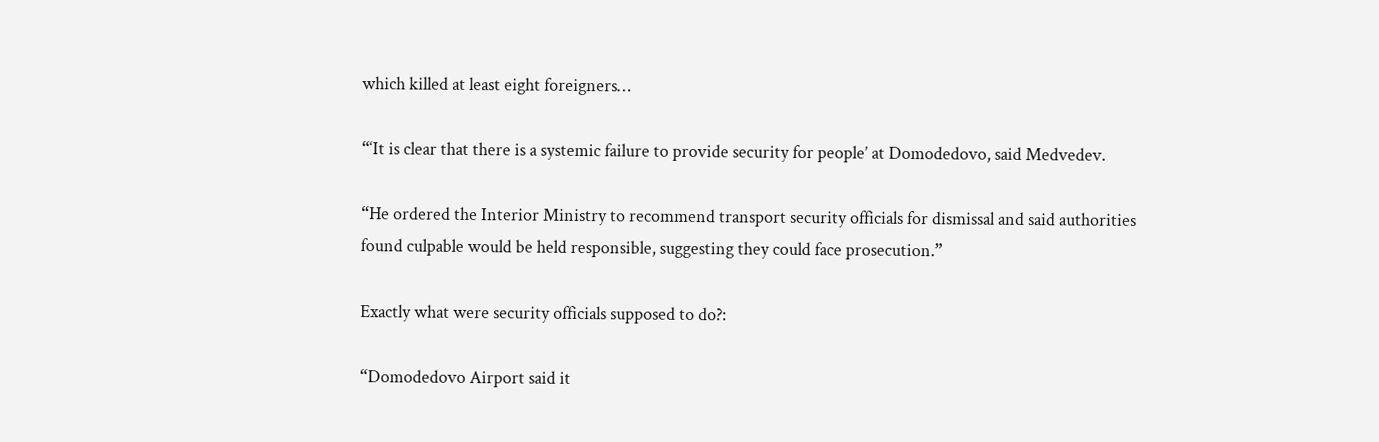which killed at least eight foreigners…

“‘It is clear that there is a systemic failure to provide security for people’ at Domodedovo, said Medvedev.

“He ordered the Interior Ministry to recommend transport security officials for dismissal and said authorities found culpable would be held responsible, suggesting they could face prosecution.”

Exactly what were security officials supposed to do?:

“Domodedovo Airport said it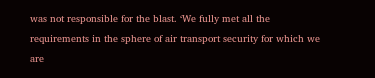was not responsible for the blast. ‘We fully met all the requirements in the sphere of air transport security for which we are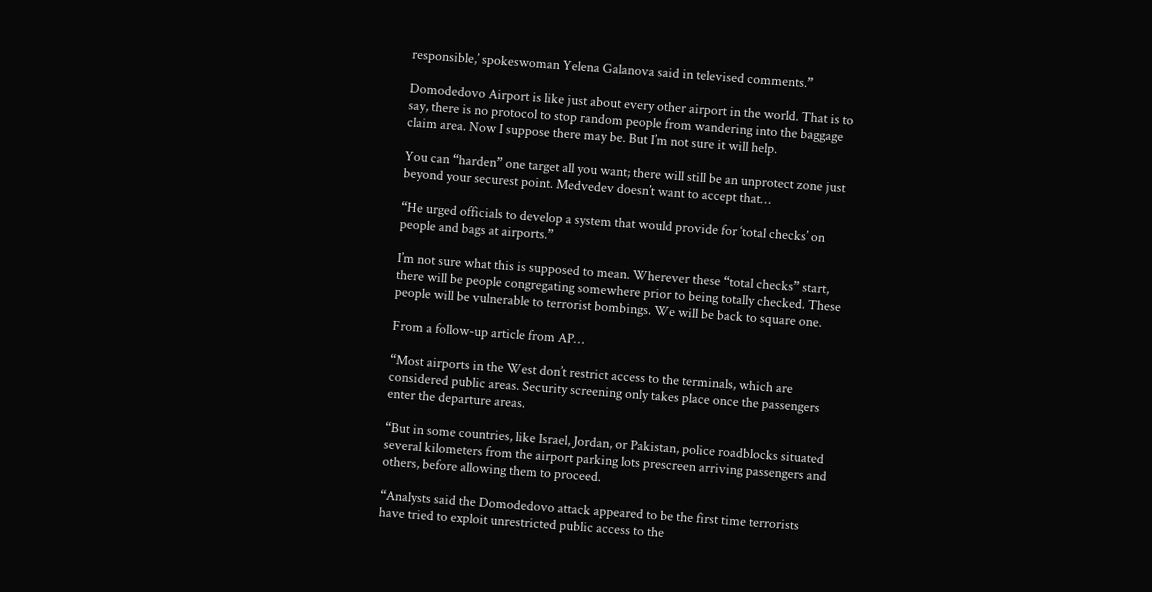responsible,’ spokeswoman Yelena Galanova said in televised comments.”

Domodedovo Airport is like just about every other airport in the world. That is to say, there is no protocol to stop random people from wandering into the baggage claim area. Now I suppose there may be. But I’m not sure it will help.

You can “harden” one target all you want; there will still be an unprotect zone just beyond your securest point. Medvedev doesn’t want to accept that…

“He urged officials to develop a system that would provide for ‘total checks’ on people and bags at airports.”

I’m not sure what this is supposed to mean. Wherever these “total checks” start, there will be people congregating somewhere prior to being totally checked. These people will be vulnerable to terrorist bombings. We will be back to square one.

From a follow-up article from AP…

“Most airports in the West don’t restrict access to the terminals, which are considered public areas. Security screening only takes place once the passengers enter the departure areas.

“But in some countries, like Israel, Jordan, or Pakistan, police roadblocks situated several kilometers from the airport parking lots prescreen arriving passengers and others, before allowing them to proceed.

“Analysts said the Domodedovo attack appeared to be the first time terrorists have tried to exploit unrestricted public access to the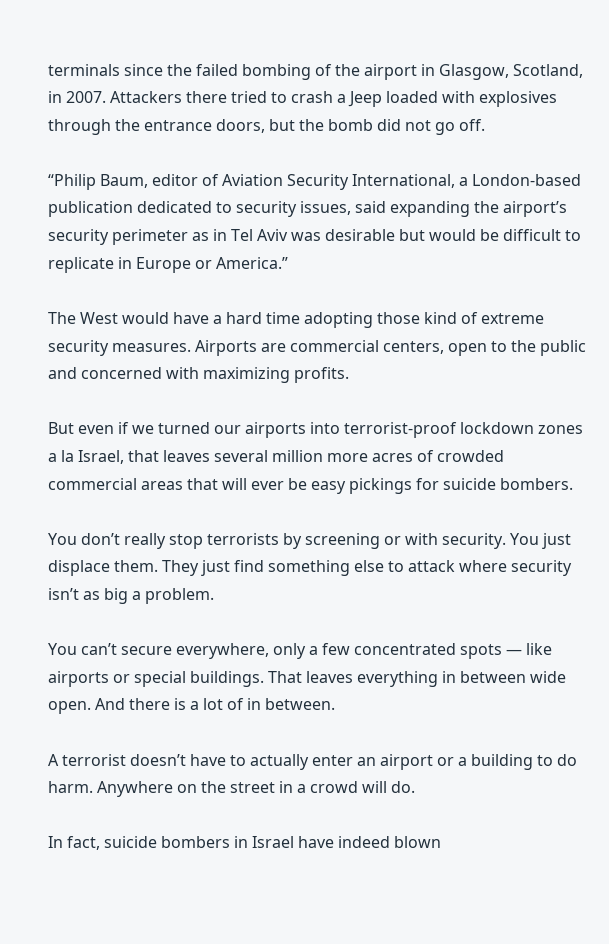terminals since the failed bombing of the airport in Glasgow, Scotland, in 2007. Attackers there tried to crash a Jeep loaded with explosives through the entrance doors, but the bomb did not go off.

“Philip Baum, editor of Aviation Security International, a London-based publication dedicated to security issues, said expanding the airport’s security perimeter as in Tel Aviv was desirable but would be difficult to replicate in Europe or America.”

The West would have a hard time adopting those kind of extreme security measures. Airports are commercial centers, open to the public and concerned with maximizing profits.

But even if we turned our airports into terrorist-proof lockdown zones a la Israel, that leaves several million more acres of crowded commercial areas that will ever be easy pickings for suicide bombers.

You don’t really stop terrorists by screening or with security. You just displace them. They just find something else to attack where security isn’t as big a problem.

You can’t secure everywhere, only a few concentrated spots — like airports or special buildings. That leaves everything in between wide open. And there is a lot of in between.

A terrorist doesn’t have to actually enter an airport or a building to do harm. Anywhere on the street in a crowd will do.

In fact, suicide bombers in Israel have indeed blown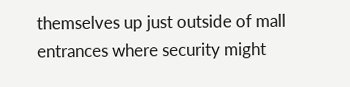themselves up just outside of mall entrances where security might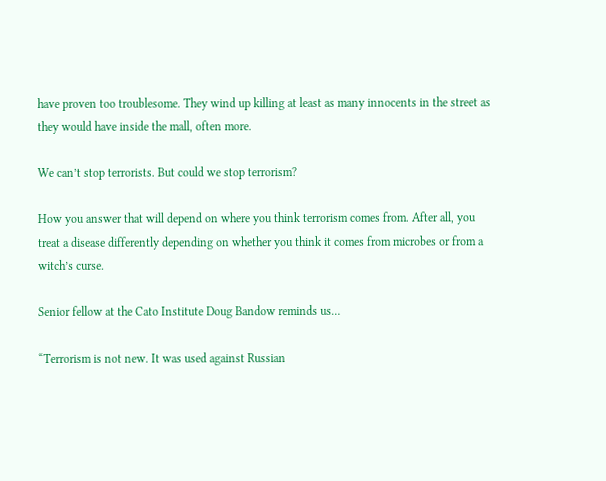have proven too troublesome. They wind up killing at least as many innocents in the street as they would have inside the mall, often more.

We can’t stop terrorists. But could we stop terrorism?

How you answer that will depend on where you think terrorism comes from. After all, you treat a disease differently depending on whether you think it comes from microbes or from a witch’s curse.

Senior fellow at the Cato Institute Doug Bandow reminds us…

“Terrorism is not new. It was used against Russian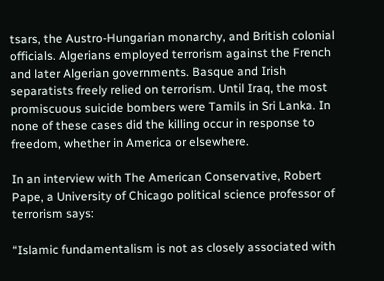tsars, the Austro-Hungarian monarchy, and British colonial officials. Algerians employed terrorism against the French and later Algerian governments. Basque and Irish separatists freely relied on terrorism. Until Iraq, the most promiscuous suicide bombers were Tamils in Sri Lanka. In none of these cases did the killing occur in response to freedom, whether in America or elsewhere.

In an interview with The American Conservative, Robert Pape, a University of Chicago political science professor of terrorism says:

“Islamic fundamentalism is not as closely associated with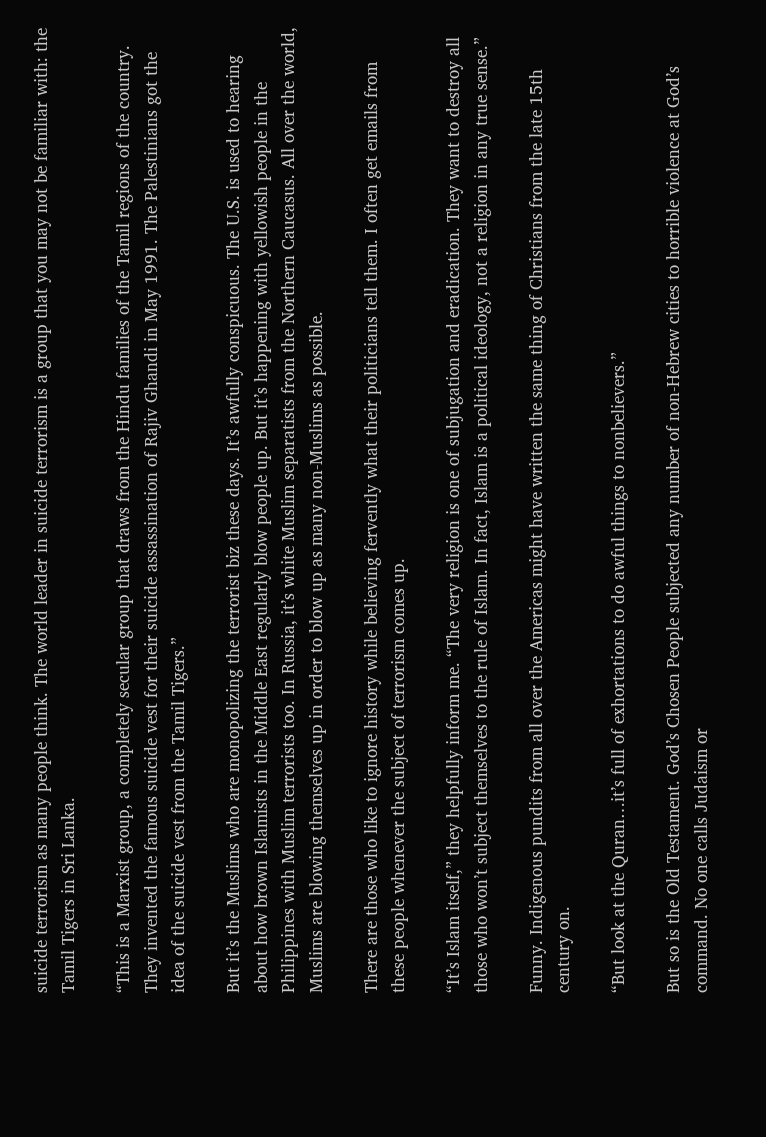suicide terrorism as many people think. The world leader in suicide terrorism is a group that you may not be familiar with: the Tamil Tigers in Sri Lanka.

“This is a Marxist group, a completely secular group that draws from the Hindu families of the Tamil regions of the country. They invented the famous suicide vest for their suicide assassination of Rajiv Ghandi in May 1991. The Palestinians got the idea of the suicide vest from the Tamil Tigers.”

But it’s the Muslims who are monopolizing the terrorist biz these days. It’s awfully conspicuous. The U.S. is used to hearing about how brown Islamists in the Middle East regularly blow people up. But it’s happening with yellowish people in the Philippines with Muslim terrorists too. In Russia, it’s white Muslim separatists from the Northern Caucasus. All over the world, Muslims are blowing themselves up in order to blow up as many non-Muslims as possible.

There are those who like to ignore history while believing fervently what their politicians tell them. I often get emails from these people whenever the subject of terrorism comes up.

“It’s Islam itself,” they helpfully inform me. “The very religion is one of subjugation and eradication. They want to destroy all those who won’t subject themselves to the rule of Islam. In fact, Islam is a political ideology, not a religion in any true sense.”

Funny. Indigenous pundits from all over the Americas might have written the same thing of Christians from the late 15th century on.

“But look at the Quran…it’s full of exhortations to do awful things to nonbelievers.”

But so is the Old Testament. God’s Chosen People subjected any number of non-Hebrew cities to horrible violence at God’s command. No one calls Judaism or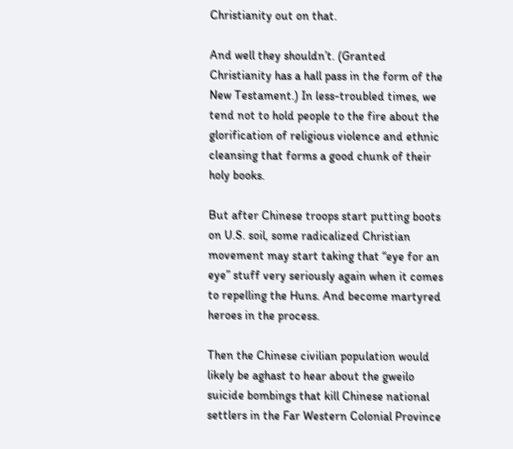Christianity out on that.

And well they shouldn’t. (Granted Christianity has a hall pass in the form of the New Testament.) In less-troubled times, we tend not to hold people to the fire about the glorification of religious violence and ethnic cleansing that forms a good chunk of their holy books.

But after Chinese troops start putting boots on U.S. soil, some radicalized Christian movement may start taking that “eye for an eye” stuff very seriously again when it comes to repelling the Huns. And become martyred heroes in the process.

Then the Chinese civilian population would likely be aghast to hear about the gweilo suicide bombings that kill Chinese national settlers in the Far Western Colonial Province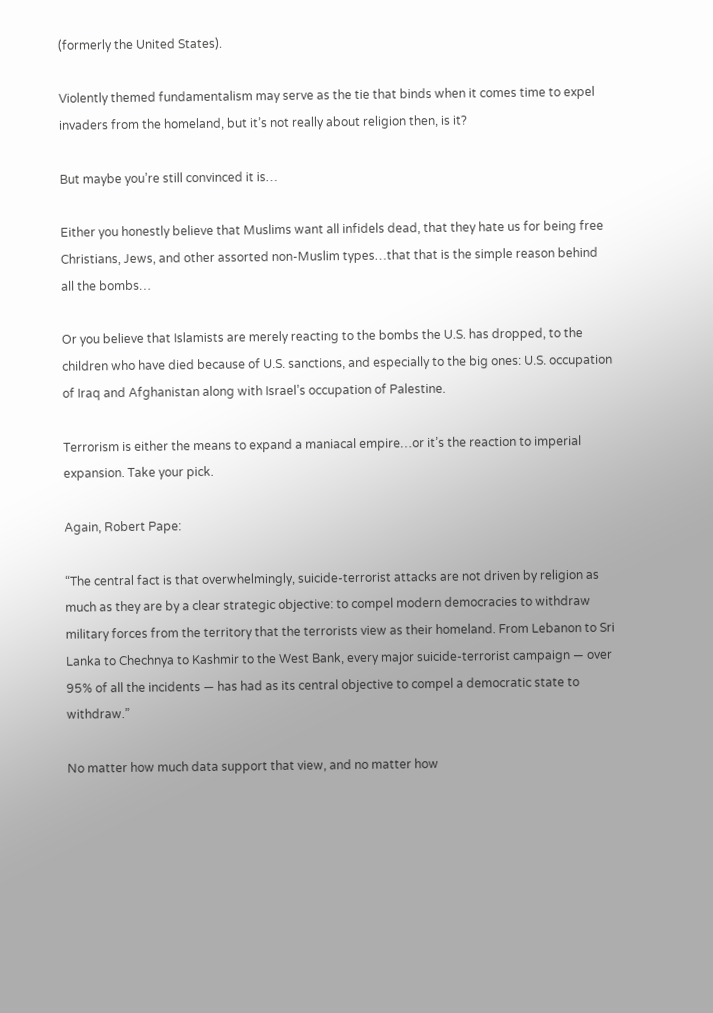(formerly the United States).

Violently themed fundamentalism may serve as the tie that binds when it comes time to expel invaders from the homeland, but it’s not really about religion then, is it?

But maybe you’re still convinced it is…

Either you honestly believe that Muslims want all infidels dead, that they hate us for being free Christians, Jews, and other assorted non-Muslim types…that that is the simple reason behind all the bombs…

Or you believe that Islamists are merely reacting to the bombs the U.S. has dropped, to the children who have died because of U.S. sanctions, and especially to the big ones: U.S. occupation of Iraq and Afghanistan along with Israel’s occupation of Palestine.

Terrorism is either the means to expand a maniacal empire…or it’s the reaction to imperial expansion. Take your pick.

Again, Robert Pape:

“The central fact is that overwhelmingly, suicide-terrorist attacks are not driven by religion as much as they are by a clear strategic objective: to compel modern democracies to withdraw military forces from the territory that the terrorists view as their homeland. From Lebanon to Sri Lanka to Chechnya to Kashmir to the West Bank, every major suicide-terrorist campaign — over 95% of all the incidents — has had as its central objective to compel a democratic state to withdraw.”

No matter how much data support that view, and no matter how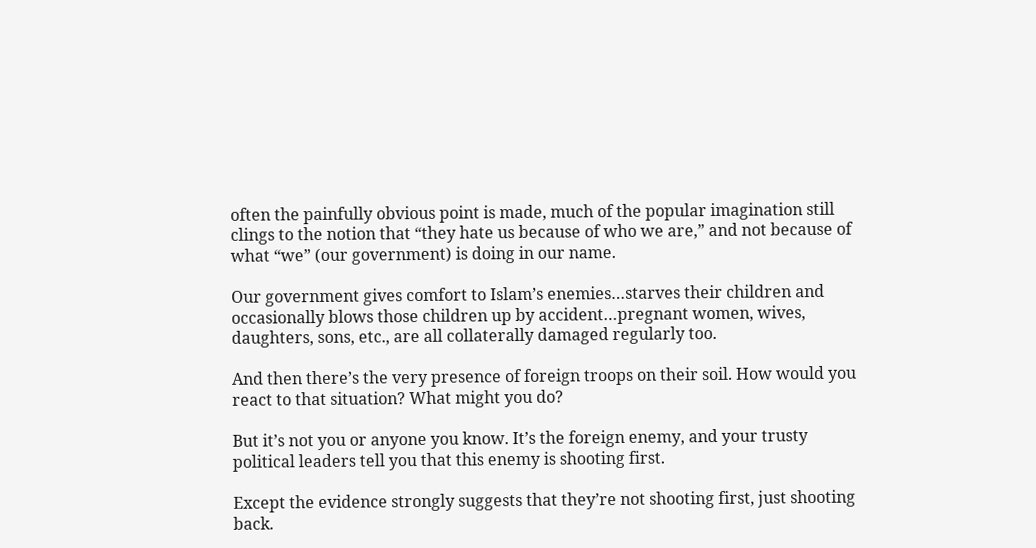often the painfully obvious point is made, much of the popular imagination still clings to the notion that “they hate us because of who we are,” and not because of what “we” (our government) is doing in our name.

Our government gives comfort to Islam’s enemies…starves their children and occasionally blows those children up by accident…pregnant women, wives, daughters, sons, etc., are all collaterally damaged regularly too.

And then there’s the very presence of foreign troops on their soil. How would you react to that situation? What might you do?

But it’s not you or anyone you know. It’s the foreign enemy, and your trusty political leaders tell you that this enemy is shooting first.

Except the evidence strongly suggests that they’re not shooting first, just shooting back.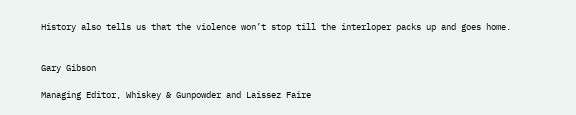History also tells us that the violence won’t stop till the interloper packs up and goes home.


Gary Gibson

Managing Editor, Whiskey & Gunpowder and Laissez Faire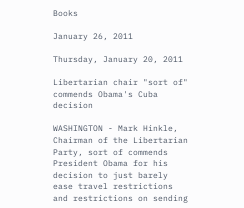Books

January 26, 2011

Thursday, January 20, 2011

Libertarian chair "sort of" commends Obama's Cuba decision

WASHINGTON - Mark Hinkle, Chairman of the Libertarian Party, sort of commends President Obama for his decision to just barely ease travel restrictions and restrictions on sending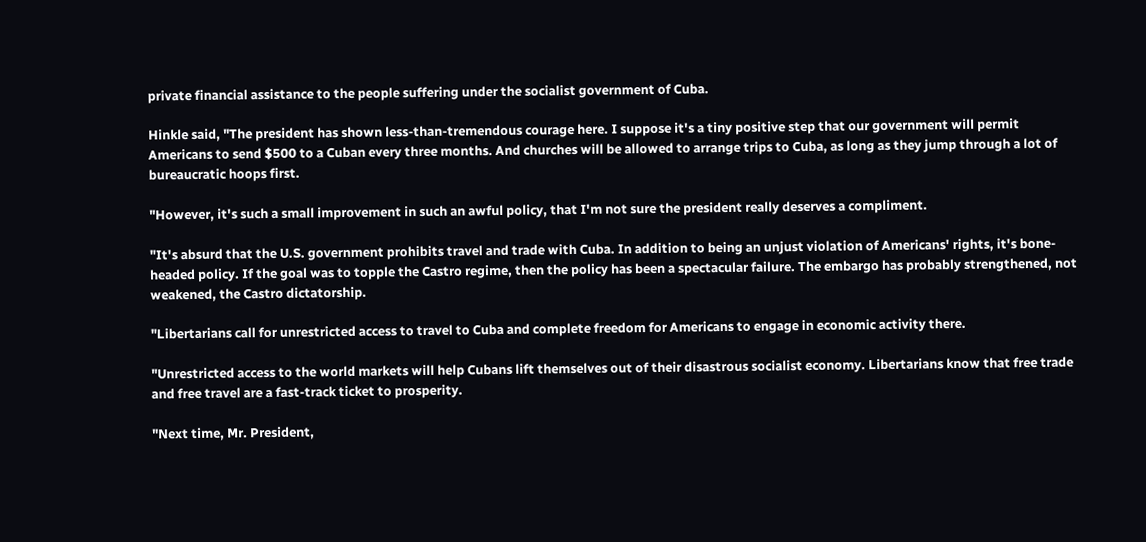private financial assistance to the people suffering under the socialist government of Cuba.

Hinkle said, "The president has shown less-than-tremendous courage here. I suppose it's a tiny positive step that our government will permit Americans to send $500 to a Cuban every three months. And churches will be allowed to arrange trips to Cuba, as long as they jump through a lot of bureaucratic hoops first.

"However, it's such a small improvement in such an awful policy, that I'm not sure the president really deserves a compliment.

"It's absurd that the U.S. government prohibits travel and trade with Cuba. In addition to being an unjust violation of Americans' rights, it's bone-headed policy. If the goal was to topple the Castro regime, then the policy has been a spectacular failure. The embargo has probably strengthened, not weakened, the Castro dictatorship.

"Libertarians call for unrestricted access to travel to Cuba and complete freedom for Americans to engage in economic activity there.

"Unrestricted access to the world markets will help Cubans lift themselves out of their disastrous socialist economy. Libertarians know that free trade and free travel are a fast-track ticket to prosperity.

"Next time, Mr. President,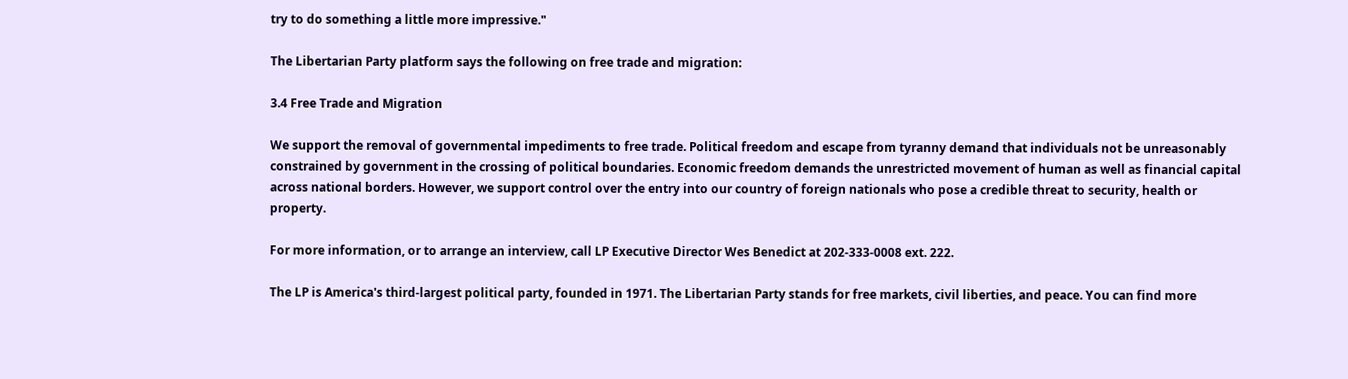try to do something a little more impressive."

The Libertarian Party platform says the following on free trade and migration:

3.4 Free Trade and Migration

We support the removal of governmental impediments to free trade. Political freedom and escape from tyranny demand that individuals not be unreasonably constrained by government in the crossing of political boundaries. Economic freedom demands the unrestricted movement of human as well as financial capital across national borders. However, we support control over the entry into our country of foreign nationals who pose a credible threat to security, health or property.

For more information, or to arrange an interview, call LP Executive Director Wes Benedict at 202-333-0008 ext. 222.

The LP is America's third-largest political party, founded in 1971. The Libertarian Party stands for free markets, civil liberties, and peace. You can find more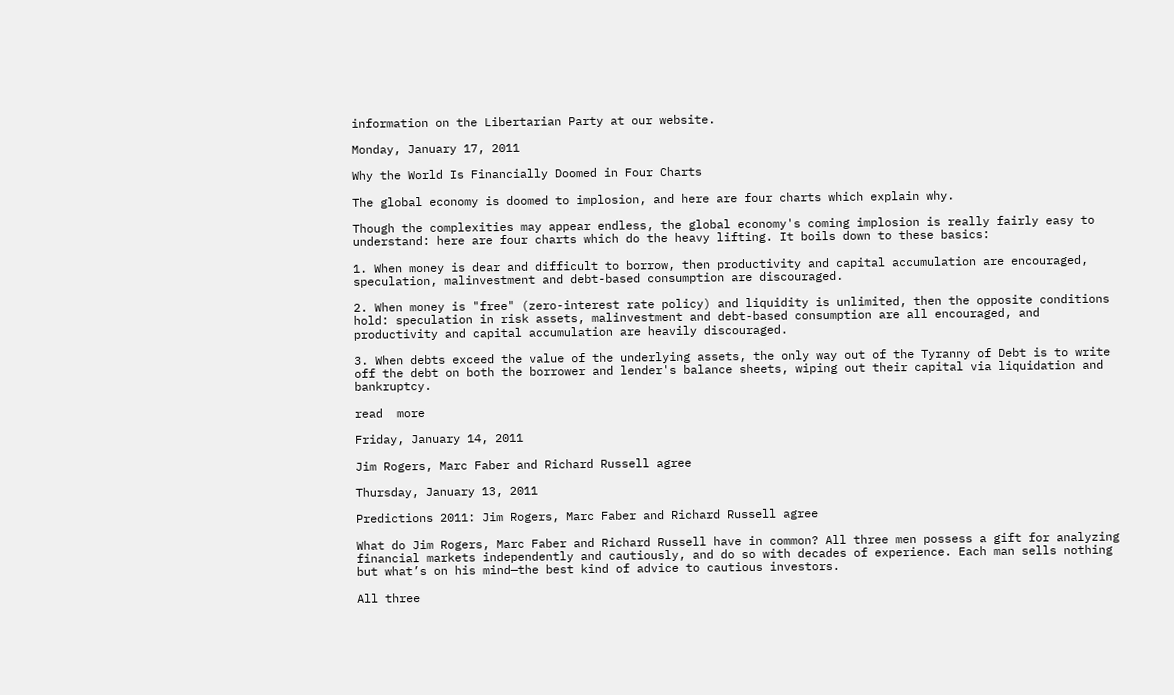information on the Libertarian Party at our website.

Monday, January 17, 2011

Why the World Is Financially Doomed in Four Charts

The global economy is doomed to implosion, and here are four charts which explain why.

Though the complexities may appear endless, the global economy's coming implosion is really fairly easy to understand: here are four charts which do the heavy lifting. It boils down to these basics:

1. When money is dear and difficult to borrow, then productivity and capital accumulation are encouraged, speculation, malinvestment and debt-based consumption are discouraged.

2. When money is "free" (zero-interest rate policy) and liquidity is unlimited, then the opposite conditions hold: speculation in risk assets, malinvestment and debt-based consumption are all encouraged, and productivity and capital accumulation are heavily discouraged.

3. When debts exceed the value of the underlying assets, the only way out of the Tyranny of Debt is to write off the debt on both the borrower and lender's balance sheets, wiping out their capital via liquidation and bankruptcy.

read  more

Friday, January 14, 2011

Jim Rogers, Marc Faber and Richard Russell agree

Thursday, January 13, 2011

Predictions 2011: Jim Rogers, Marc Faber and Richard Russell agree

What do Jim Rogers, Marc Faber and Richard Russell have in common? All three men possess a gift for analyzing financial markets independently and cautiously, and do so with decades of experience. Each man sells nothing but what’s on his mind—the best kind of advice to cautious investors.

All three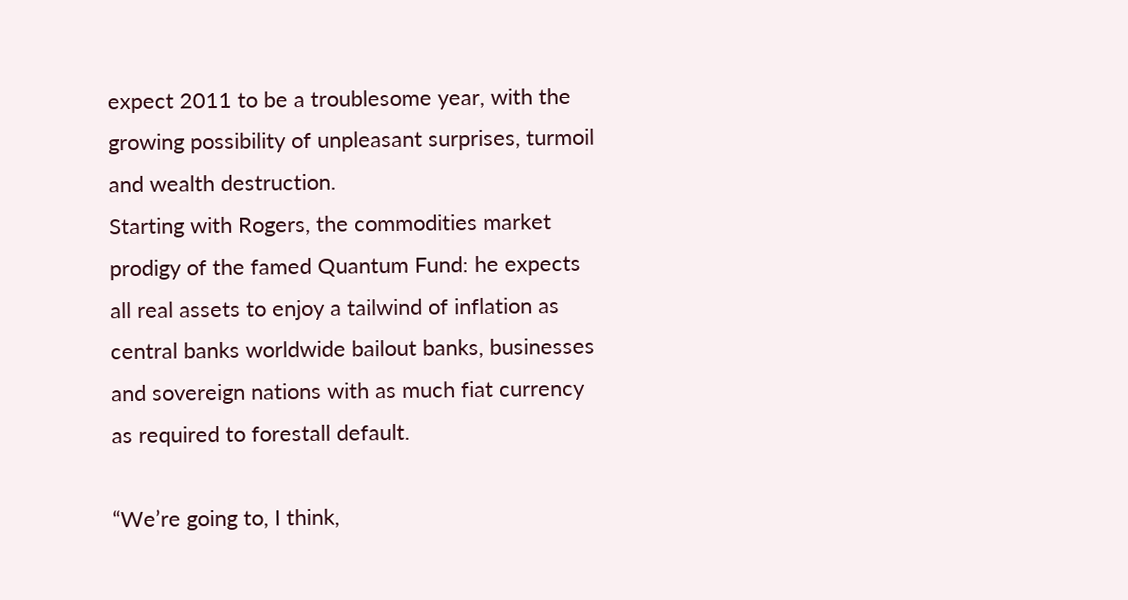expect 2011 to be a troublesome year, with the growing possibility of unpleasant surprises, turmoil and wealth destruction.
Starting with Rogers, the commodities market prodigy of the famed Quantum Fund: he expects all real assets to enjoy a tailwind of inflation as central banks worldwide bailout banks, businesses and sovereign nations with as much fiat currency as required to forestall default.

“We’re going to, I think,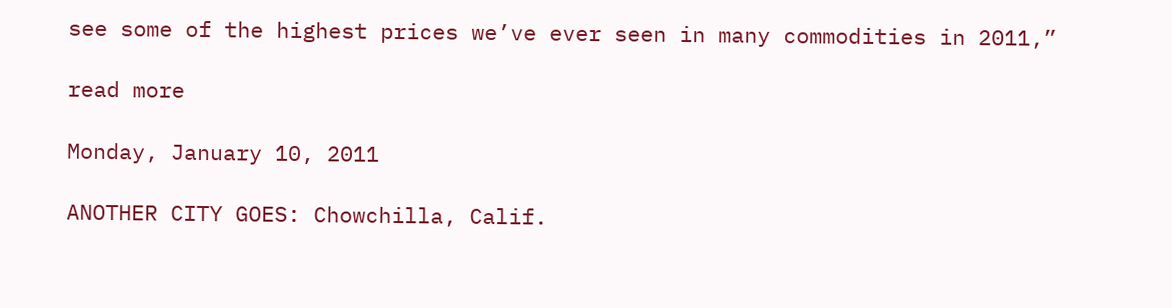see some of the highest prices we’ve ever seen in many commodities in 2011,”

read more

Monday, January 10, 2011

ANOTHER CITY GOES: Chowchilla, Calif.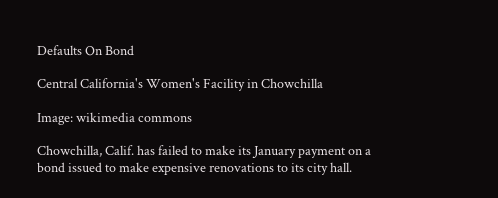Defaults On Bond

Central California's Women's Facility in Chowchilla

Image: wikimedia commons

Chowchilla, Calif. has failed to make its January payment on a bond issued to make expensive renovations to its city hall.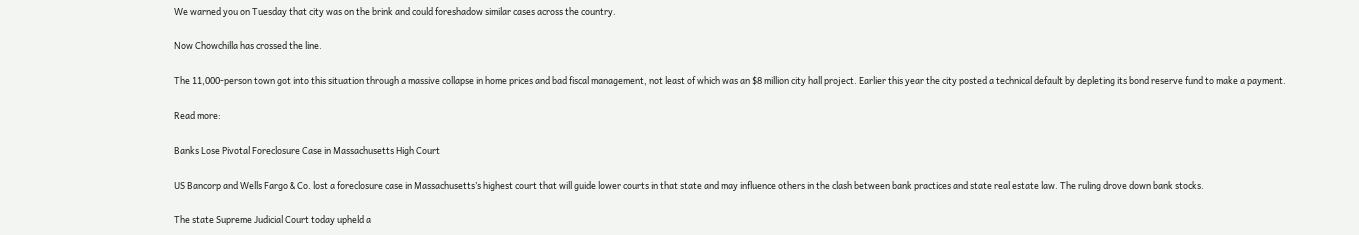We warned you on Tuesday that city was on the brink and could foreshadow similar cases across the country.

Now Chowchilla has crossed the line.

The 11,000-person town got into this situation through a massive collapse in home prices and bad fiscal management, not least of which was an $8 million city hall project. Earlier this year the city posted a technical default by depleting its bond reserve fund to make a payment.

Read more:

Banks Lose Pivotal Foreclosure Case in Massachusetts High Court

US Bancorp and Wells Fargo & Co. lost a foreclosure case in Massachusetts’s highest court that will guide lower courts in that state and may influence others in the clash between bank practices and state real estate law. The ruling drove down bank stocks.

The state Supreme Judicial Court today upheld a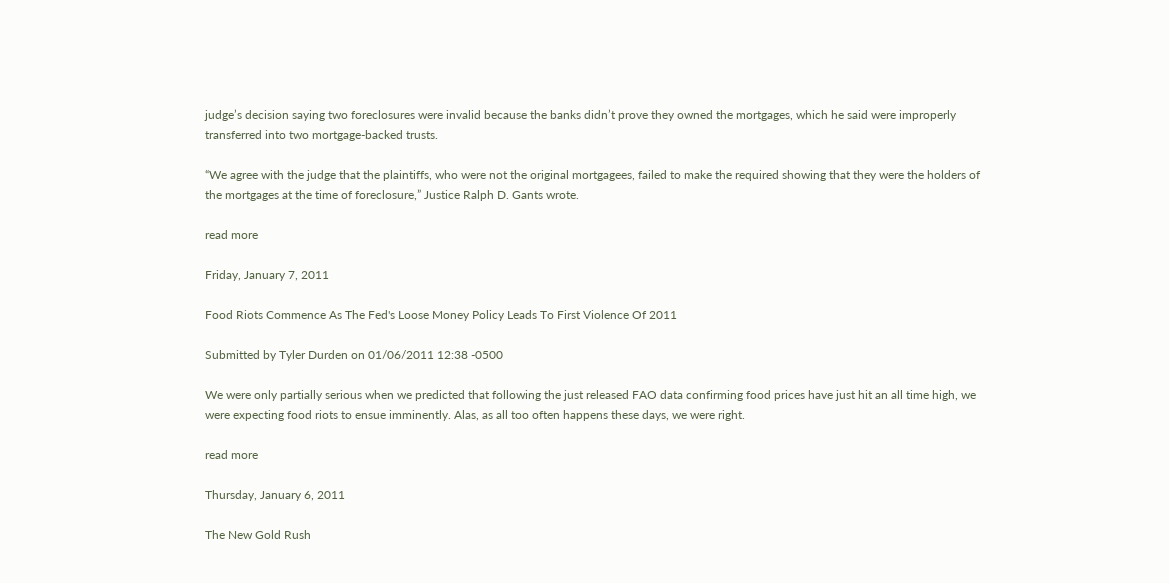judge’s decision saying two foreclosures were invalid because the banks didn’t prove they owned the mortgages, which he said were improperly transferred into two mortgage-backed trusts.

“We agree with the judge that the plaintiffs, who were not the original mortgagees, failed to make the required showing that they were the holders of the mortgages at the time of foreclosure,” Justice Ralph D. Gants wrote.

read more

Friday, January 7, 2011

Food Riots Commence As The Fed's Loose Money Policy Leads To First Violence Of 2011

Submitted by Tyler Durden on 01/06/2011 12:38 -0500

We were only partially serious when we predicted that following the just released FAO data confirming food prices have just hit an all time high, we were expecting food riots to ensue imminently. Alas, as all too often happens these days, we were right.

read more

Thursday, January 6, 2011

The New Gold Rush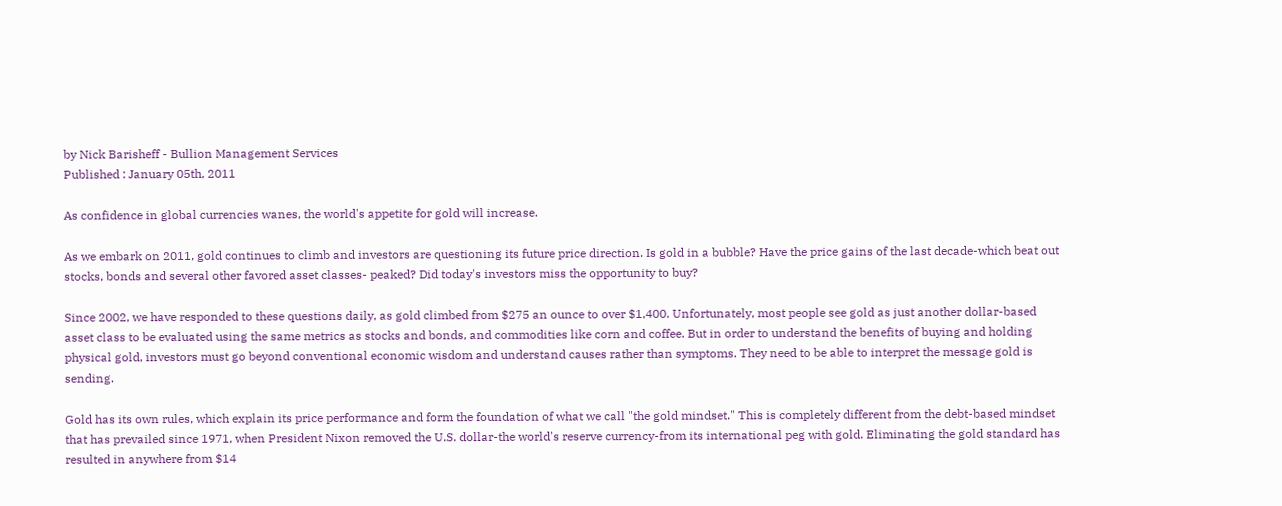by Nick Barisheff - Bullion Management Services
Published : January 05th, 2011

As confidence in global currencies wanes, the world's appetite for gold will increase.

As we embark on 2011, gold continues to climb and investors are questioning its future price direction. Is gold in a bubble? Have the price gains of the last decade-which beat out stocks, bonds and several other favored asset classes- peaked? Did today's investors miss the opportunity to buy?

Since 2002, we have responded to these questions daily, as gold climbed from $275 an ounce to over $1,400. Unfortunately, most people see gold as just another dollar-based asset class to be evaluated using the same metrics as stocks and bonds, and commodities like corn and coffee. But in order to understand the benefits of buying and holding physical gold, investors must go beyond conventional economic wisdom and understand causes rather than symptoms. They need to be able to interpret the message gold is sending.

Gold has its own rules, which explain its price performance and form the foundation of what we call "the gold mindset." This is completely different from the debt-based mindset that has prevailed since 1971, when President Nixon removed the U.S. dollar-the world's reserve currency-from its international peg with gold. Eliminating the gold standard has resulted in anywhere from $14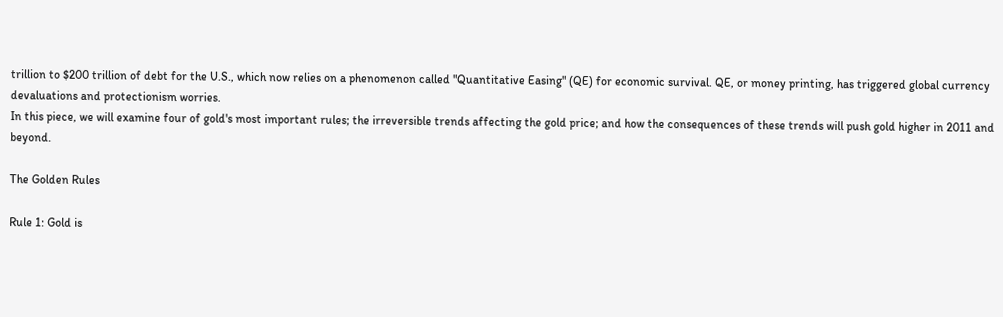trillion to $200 trillion of debt for the U.S., which now relies on a phenomenon called "Quantitative Easing" (QE) for economic survival. QE, or money printing, has triggered global currency devaluations and protectionism worries.
In this piece, we will examine four of gold's most important rules; the irreversible trends affecting the gold price; and how the consequences of these trends will push gold higher in 2011 and beyond.

The Golden Rules

Rule 1: Gold is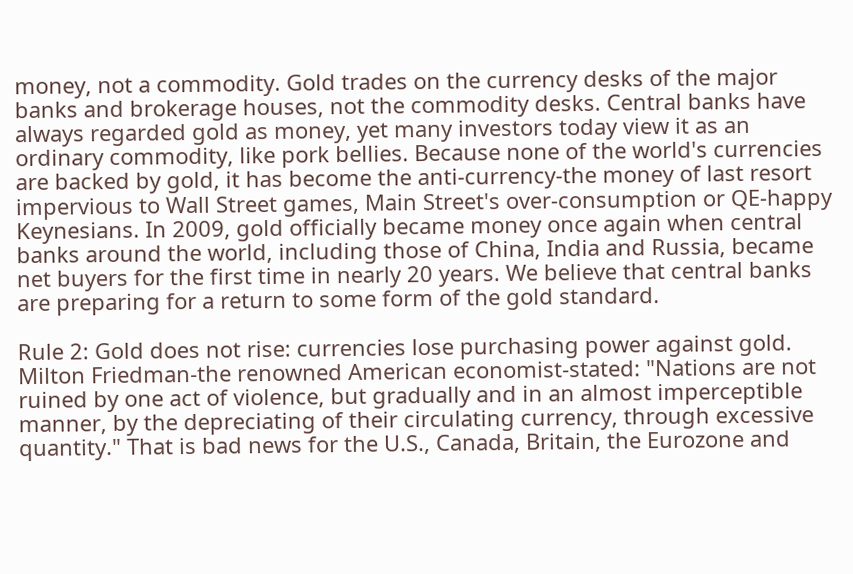money, not a commodity. Gold trades on the currency desks of the major banks and brokerage houses, not the commodity desks. Central banks have always regarded gold as money, yet many investors today view it as an ordinary commodity, like pork bellies. Because none of the world's currencies are backed by gold, it has become the anti-currency-the money of last resort impervious to Wall Street games, Main Street's over-consumption or QE-happy Keynesians. In 2009, gold officially became money once again when central banks around the world, including those of China, India and Russia, became net buyers for the first time in nearly 20 years. We believe that central banks are preparing for a return to some form of the gold standard.

Rule 2: Gold does not rise: currencies lose purchasing power against gold. Milton Friedman-the renowned American economist-stated: "Nations are not ruined by one act of violence, but gradually and in an almost imperceptible manner, by the depreciating of their circulating currency, through excessive quantity." That is bad news for the U.S., Canada, Britain, the Eurozone and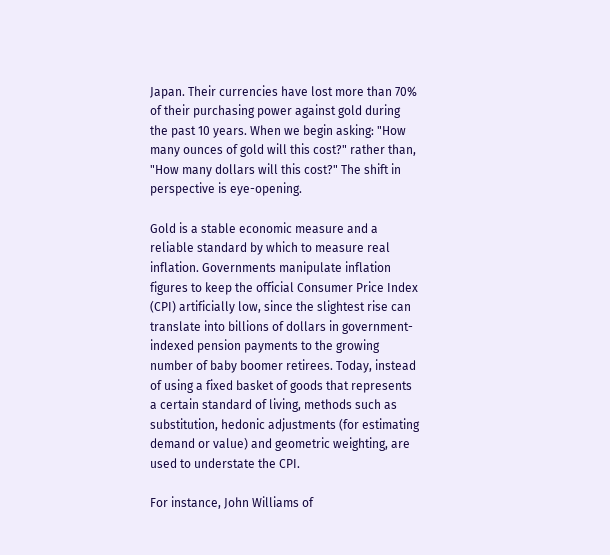Japan. Their currencies have lost more than 70% of their purchasing power against gold during the past 10 years. When we begin asking: "How many ounces of gold will this cost?" rather than, "How many dollars will this cost?" The shift in perspective is eye-opening.

Gold is a stable economic measure and a reliable standard by which to measure real inflation. Governments manipulate inflation figures to keep the official Consumer Price Index (CPI) artificially low, since the slightest rise can translate into billions of dollars in government-indexed pension payments to the growing number of baby boomer retirees. Today, instead of using a fixed basket of goods that represents a certain standard of living, methods such as substitution, hedonic adjustments (for estimating demand or value) and geometric weighting, are used to understate the CPI.

For instance, John Williams of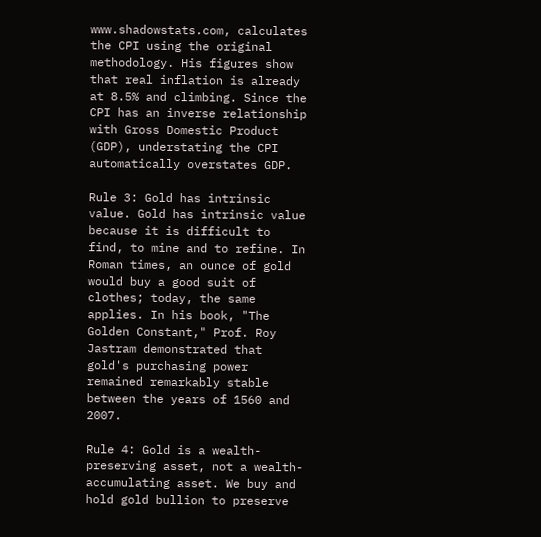www.shadowstats.com, calculates the CPI using the original methodology. His figures show that real inflation is already at 8.5% and climbing. Since the CPI has an inverse relationship with Gross Domestic Product (GDP), understating the CPI automatically overstates GDP.

Rule 3: Gold has intrinsic value. Gold has intrinsic value because it is difficult to find, to mine and to refine. In Roman times, an ounce of gold would buy a good suit of clothes; today, the same applies. In his book, "The Golden Constant," Prof. Roy Jastram demonstrated that gold's purchasing power remained remarkably stable between the years of 1560 and 2007.

Rule 4: Gold is a wealth-preserving asset, not a wealth-accumulating asset. We buy and hold gold bullion to preserve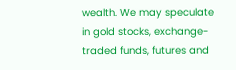wealth. We may speculate in gold stocks, exchange-traded funds, futures and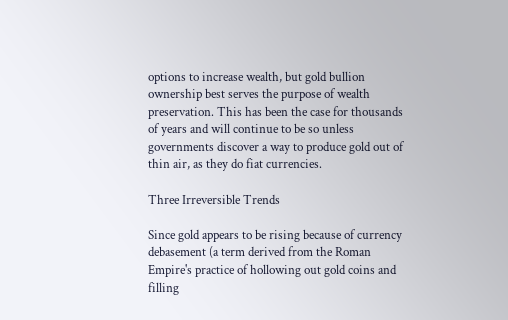options to increase wealth, but gold bullion ownership best serves the purpose of wealth preservation. This has been the case for thousands of years and will continue to be so unless governments discover a way to produce gold out of thin air, as they do fiat currencies.

Three Irreversible Trends

Since gold appears to be rising because of currency debasement (a term derived from the Roman Empire's practice of hollowing out gold coins and filling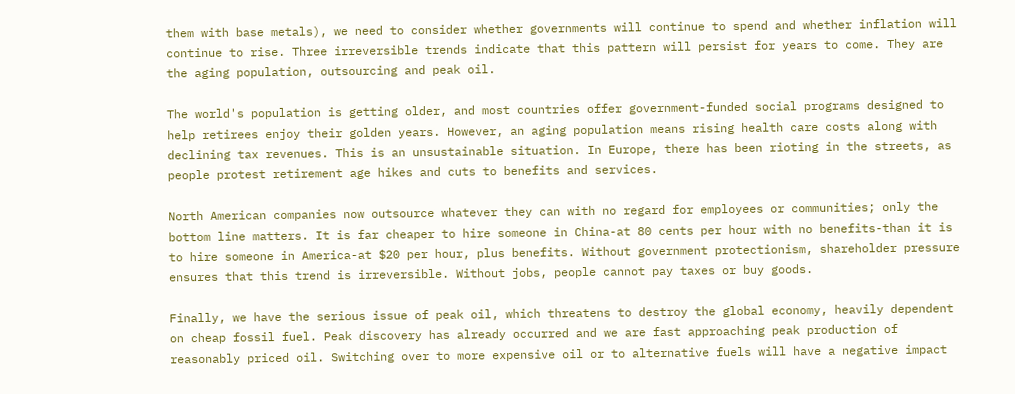them with base metals), we need to consider whether governments will continue to spend and whether inflation will continue to rise. Three irreversible trends indicate that this pattern will persist for years to come. They are the aging population, outsourcing and peak oil.

The world's population is getting older, and most countries offer government-funded social programs designed to help retirees enjoy their golden years. However, an aging population means rising health care costs along with declining tax revenues. This is an unsustainable situation. In Europe, there has been rioting in the streets, as people protest retirement age hikes and cuts to benefits and services.

North American companies now outsource whatever they can with no regard for employees or communities; only the bottom line matters. It is far cheaper to hire someone in China-at 80 cents per hour with no benefits-than it is to hire someone in America-at $20 per hour, plus benefits. Without government protectionism, shareholder pressure ensures that this trend is irreversible. Without jobs, people cannot pay taxes or buy goods.

Finally, we have the serious issue of peak oil, which threatens to destroy the global economy, heavily dependent on cheap fossil fuel. Peak discovery has already occurred and we are fast approaching peak production of reasonably priced oil. Switching over to more expensive oil or to alternative fuels will have a negative impact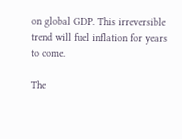on global GDP. This irreversible trend will fuel inflation for years to come.

The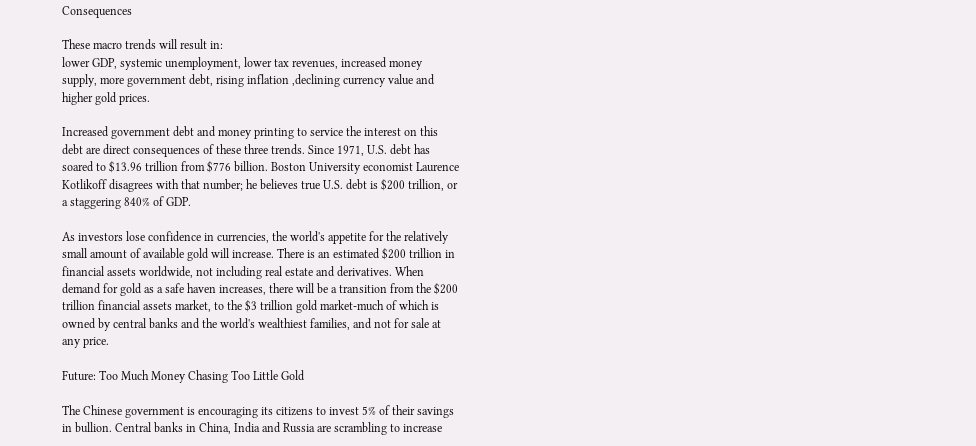Consequences

These macro trends will result in:
lower GDP, systemic unemployment, lower tax revenues, increased money supply, more government debt, rising inflation ,declining currency value and higher gold prices.

Increased government debt and money printing to service the interest on this debt are direct consequences of these three trends. Since 1971, U.S. debt has soared to $13.96 trillion from $776 billion. Boston University economist Laurence Kotlikoff disagrees with that number; he believes true U.S. debt is $200 trillion, or a staggering 840% of GDP.

As investors lose confidence in currencies, the world's appetite for the relatively small amount of available gold will increase. There is an estimated $200 trillion in financial assets worldwide, not including real estate and derivatives. When demand for gold as a safe haven increases, there will be a transition from the $200 trillion financial assets market, to the $3 trillion gold market-much of which is owned by central banks and the world's wealthiest families, and not for sale at any price.

Future: Too Much Money Chasing Too Little Gold

The Chinese government is encouraging its citizens to invest 5% of their savings in bullion. Central banks in China, India and Russia are scrambling to increase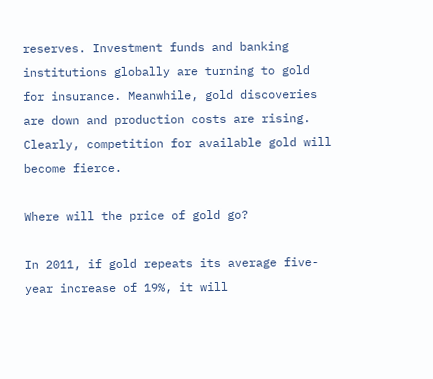reserves. Investment funds and banking institutions globally are turning to gold for insurance. Meanwhile, gold discoveries are down and production costs are rising. Clearly, competition for available gold will become fierce.

Where will the price of gold go?

In 2011, if gold repeats its average five-year increase of 19%, it will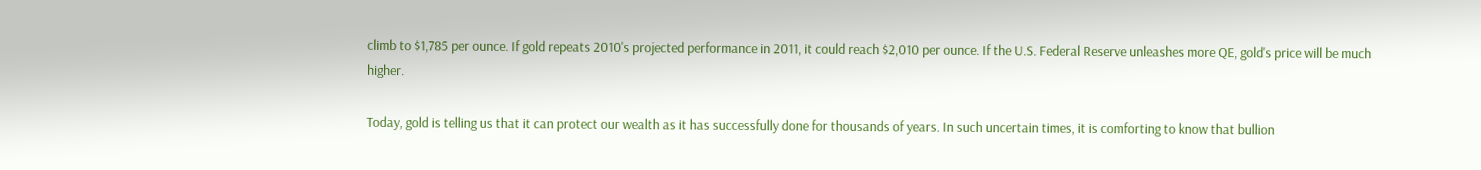climb to $1,785 per ounce. If gold repeats 2010's projected performance in 2011, it could reach $2,010 per ounce. If the U.S. Federal Reserve unleashes more QE, gold's price will be much higher.

Today, gold is telling us that it can protect our wealth as it has successfully done for thousands of years. In such uncertain times, it is comforting to know that bullion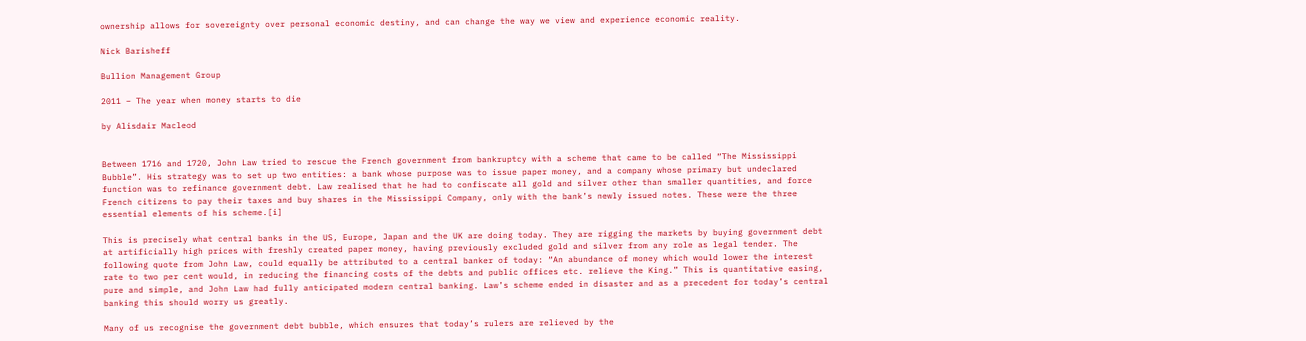ownership allows for sovereignty over personal economic destiny, and can change the way we view and experience economic reality.

Nick Barisheff

Bullion Management Group

2011 – The year when money starts to die

by Alisdair Macleod


Between 1716 and 1720, John Law tried to rescue the French government from bankruptcy with a scheme that came to be called “The Mississippi Bubble”. His strategy was to set up two entities: a bank whose purpose was to issue paper money, and a company whose primary but undeclared function was to refinance government debt. Law realised that he had to confiscate all gold and silver other than smaller quantities, and force French citizens to pay their taxes and buy shares in the Mississippi Company, only with the bank’s newly issued notes. These were the three essential elements of his scheme.[i]

This is precisely what central banks in the US, Europe, Japan and the UK are doing today. They are rigging the markets by buying government debt at artificially high prices with freshly created paper money, having previously excluded gold and silver from any role as legal tender. The following quote from John Law, could equally be attributed to a central banker of today: “An abundance of money which would lower the interest rate to two per cent would, in reducing the financing costs of the debts and public offices etc. relieve the King.” This is quantitative easing, pure and simple, and John Law had fully anticipated modern central banking. Law’s scheme ended in disaster and as a precedent for today’s central banking this should worry us greatly.

Many of us recognise the government debt bubble, which ensures that today’s rulers are relieved by the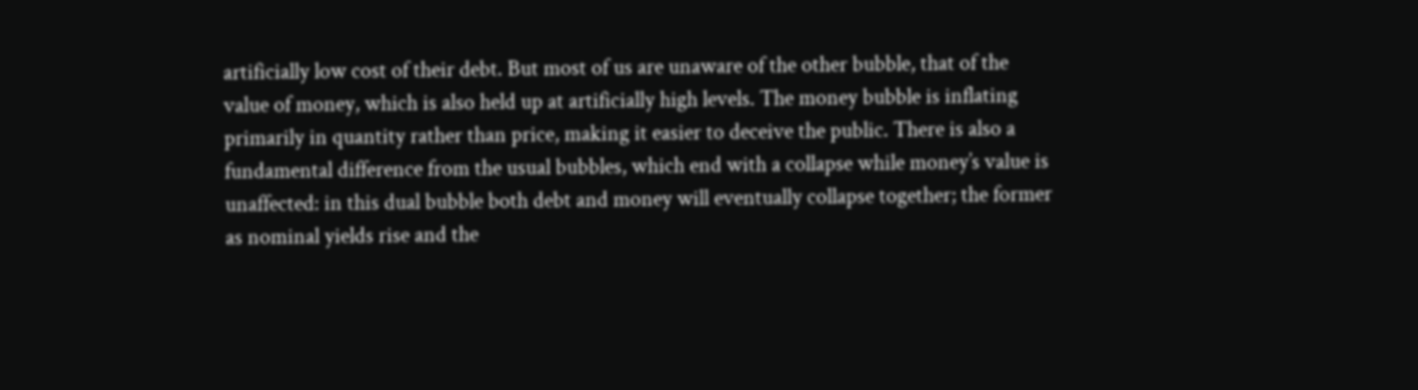artificially low cost of their debt. But most of us are unaware of the other bubble, that of the value of money, which is also held up at artificially high levels. The money bubble is inflating primarily in quantity rather than price, making it easier to deceive the public. There is also a fundamental difference from the usual bubbles, which end with a collapse while money’s value is unaffected: in this dual bubble both debt and money will eventually collapse together; the former as nominal yields rise and the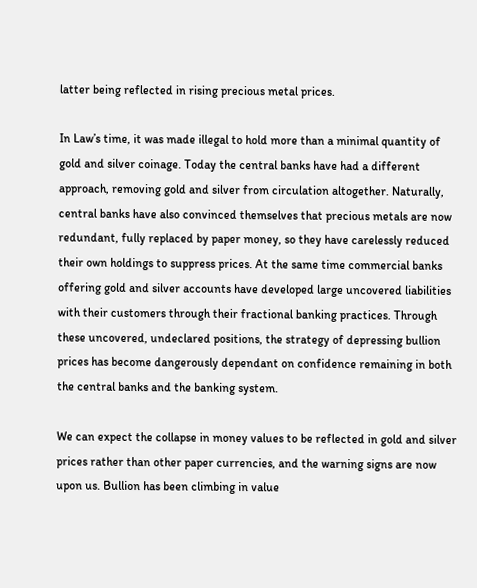latter being reflected in rising precious metal prices.

In Law’s time, it was made illegal to hold more than a minimal quantity of gold and silver coinage. Today the central banks have had a different approach, removing gold and silver from circulation altogether. Naturally, central banks have also convinced themselves that precious metals are now redundant, fully replaced by paper money, so they have carelessly reduced their own holdings to suppress prices. At the same time commercial banks offering gold and silver accounts have developed large uncovered liabilities with their customers through their fractional banking practices. Through these uncovered, undeclared positions, the strategy of depressing bullion prices has become dangerously dependant on confidence remaining in both the central banks and the banking system.

We can expect the collapse in money values to be reflected in gold and silver prices rather than other paper currencies, and the warning signs are now upon us. Bullion has been climbing in value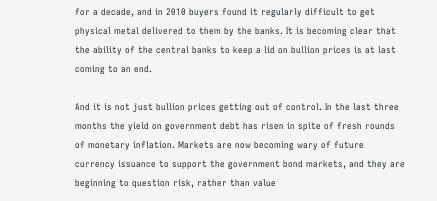for a decade, and in 2010 buyers found it regularly difficult to get physical metal delivered to them by the banks. It is becoming clear that the ability of the central banks to keep a lid on bullion prices is at last coming to an end.

And it is not just bullion prices getting out of control. In the last three months the yield on government debt has risen in spite of fresh rounds of monetary inflation. Markets are now becoming wary of future currency issuance to support the government bond markets, and they are beginning to question risk, rather than value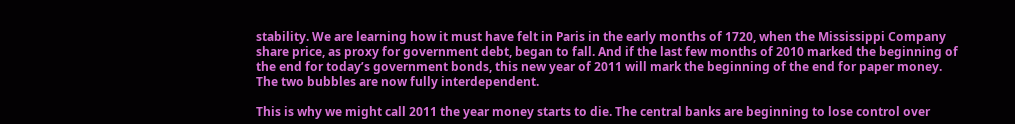stability. We are learning how it must have felt in Paris in the early months of 1720, when the Mississippi Company share price, as proxy for government debt, began to fall. And if the last few months of 2010 marked the beginning of the end for today’s government bonds, this new year of 2011 will mark the beginning of the end for paper money. The two bubbles are now fully interdependent.

This is why we might call 2011 the year money starts to die. The central banks are beginning to lose control over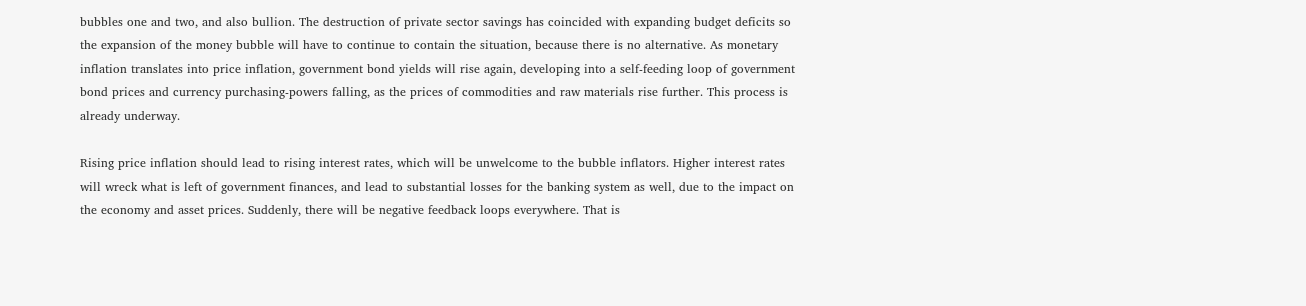bubbles one and two, and also bullion. The destruction of private sector savings has coincided with expanding budget deficits so the expansion of the money bubble will have to continue to contain the situation, because there is no alternative. As monetary inflation translates into price inflation, government bond yields will rise again, developing into a self-feeding loop of government bond prices and currency purchasing-powers falling, as the prices of commodities and raw materials rise further. This process is already underway.

Rising price inflation should lead to rising interest rates, which will be unwelcome to the bubble inflators. Higher interest rates will wreck what is left of government finances, and lead to substantial losses for the banking system as well, due to the impact on the economy and asset prices. Suddenly, there will be negative feedback loops everywhere. That is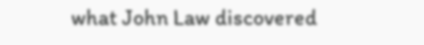what John Law discovered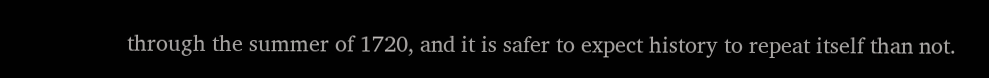through the summer of 1720, and it is safer to expect history to repeat itself than not.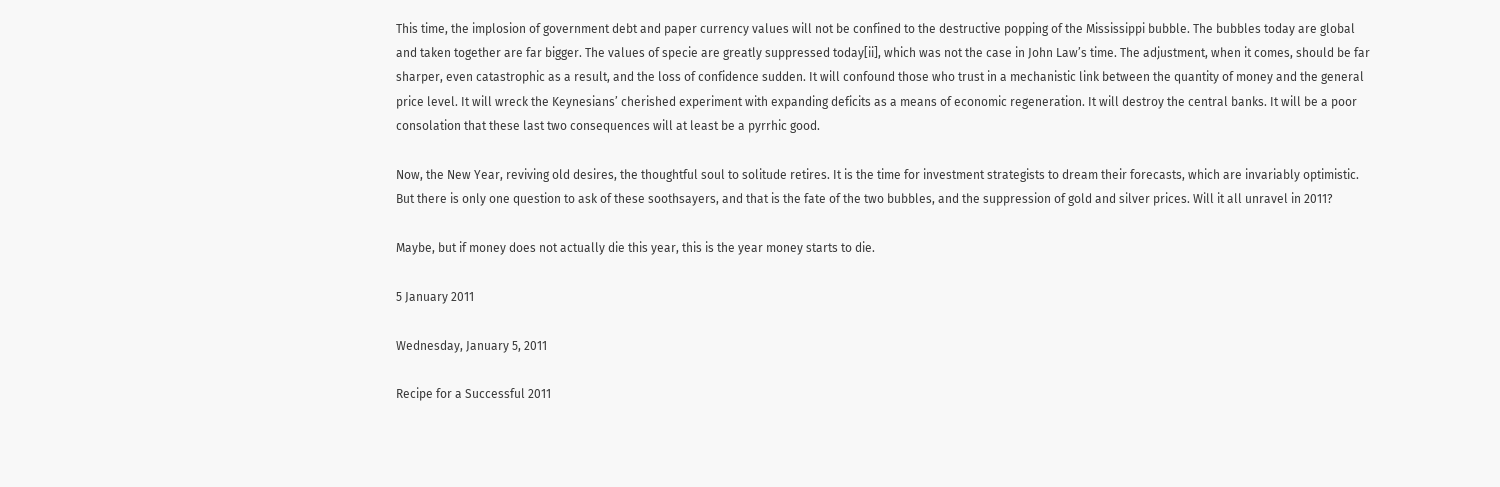This time, the implosion of government debt and paper currency values will not be confined to the destructive popping of the Mississippi bubble. The bubbles today are global and taken together are far bigger. The values of specie are greatly suppressed today[ii], which was not the case in John Law’s time. The adjustment, when it comes, should be far sharper, even catastrophic as a result, and the loss of confidence sudden. It will confound those who trust in a mechanistic link between the quantity of money and the general price level. It will wreck the Keynesians’ cherished experiment with expanding deficits as a means of economic regeneration. It will destroy the central banks. It will be a poor consolation that these last two consequences will at least be a pyrrhic good.

Now, the New Year, reviving old desires, the thoughtful soul to solitude retires. It is the time for investment strategists to dream their forecasts, which are invariably optimistic. But there is only one question to ask of these soothsayers, and that is the fate of the two bubbles, and the suppression of gold and silver prices. Will it all unravel in 2011?

Maybe, but if money does not actually die this year, this is the year money starts to die.

5 January 2011

Wednesday, January 5, 2011

Recipe for a Successful 2011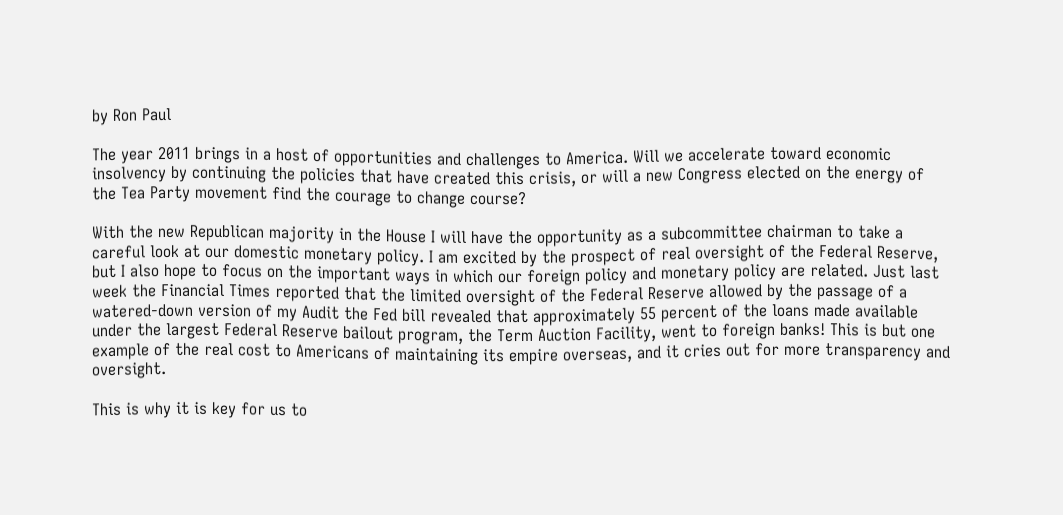by Ron Paul

The year 2011 brings in a host of opportunities and challenges to America. Will we accelerate toward economic insolvency by continuing the policies that have created this crisis, or will a new Congress elected on the energy of the Tea Party movement find the courage to change course?

With the new Republican majority in the House I will have the opportunity as a subcommittee chairman to take a careful look at our domestic monetary policy. I am excited by the prospect of real oversight of the Federal Reserve, but I also hope to focus on the important ways in which our foreign policy and monetary policy are related. Just last week the Financial Times reported that the limited oversight of the Federal Reserve allowed by the passage of a watered-down version of my Audit the Fed bill revealed that approximately 55 percent of the loans made available under the largest Federal Reserve bailout program, the Term Auction Facility, went to foreign banks! This is but one example of the real cost to Americans of maintaining its empire overseas, and it cries out for more transparency and oversight.

This is why it is key for us to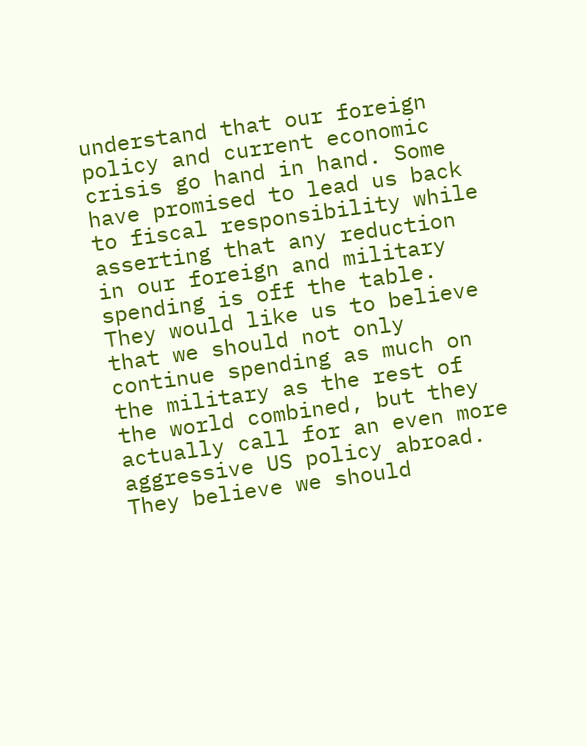understand that our foreign policy and current economic crisis go hand in hand. Some have promised to lead us back to fiscal responsibility while asserting that any reduction in our foreign and military spending is off the table. They would like us to believe that we should not only continue spending as much on the military as the rest of the world combined, but they actually call for an even more aggressive US policy abroad. They believe we should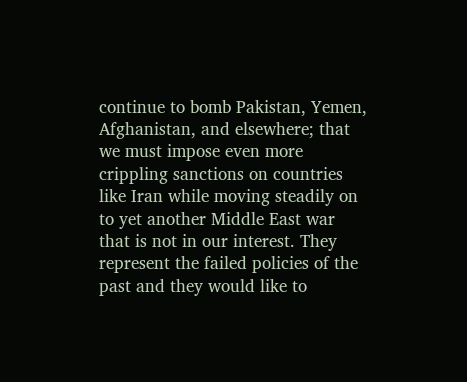continue to bomb Pakistan, Yemen, Afghanistan, and elsewhere; that we must impose even more crippling sanctions on countries like Iran while moving steadily on to yet another Middle East war that is not in our interest. They represent the failed policies of the past and they would like to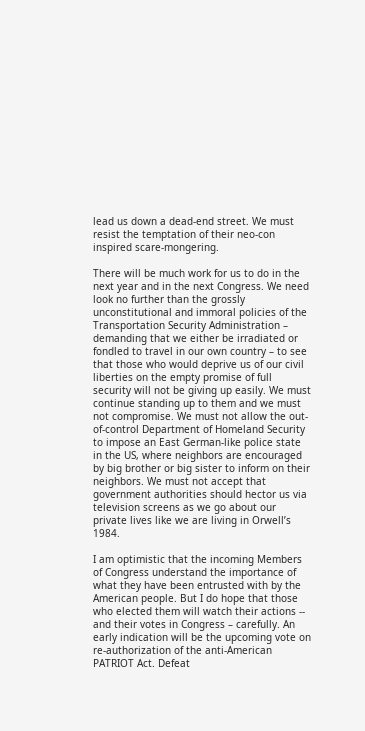lead us down a dead-end street. We must resist the temptation of their neo-con inspired scare-mongering.

There will be much work for us to do in the next year and in the next Congress. We need look no further than the grossly unconstitutional and immoral policies of the Transportation Security Administration – demanding that we either be irradiated or fondled to travel in our own country – to see that those who would deprive us of our civil liberties on the empty promise of full security will not be giving up easily. We must continue standing up to them and we must not compromise. We must not allow the out-of-control Department of Homeland Security to impose an East German-like police state in the US, where neighbors are encouraged by big brother or big sister to inform on their neighbors. We must not accept that government authorities should hector us via television screens as we go about our private lives like we are living in Orwell’s 1984.

I am optimistic that the incoming Members of Congress understand the importance of what they have been entrusted with by the American people. But I do hope that those who elected them will watch their actions -- and their votes in Congress – carefully. An early indication will be the upcoming vote on re-authorization of the anti-American PATRIOT Act. Defeat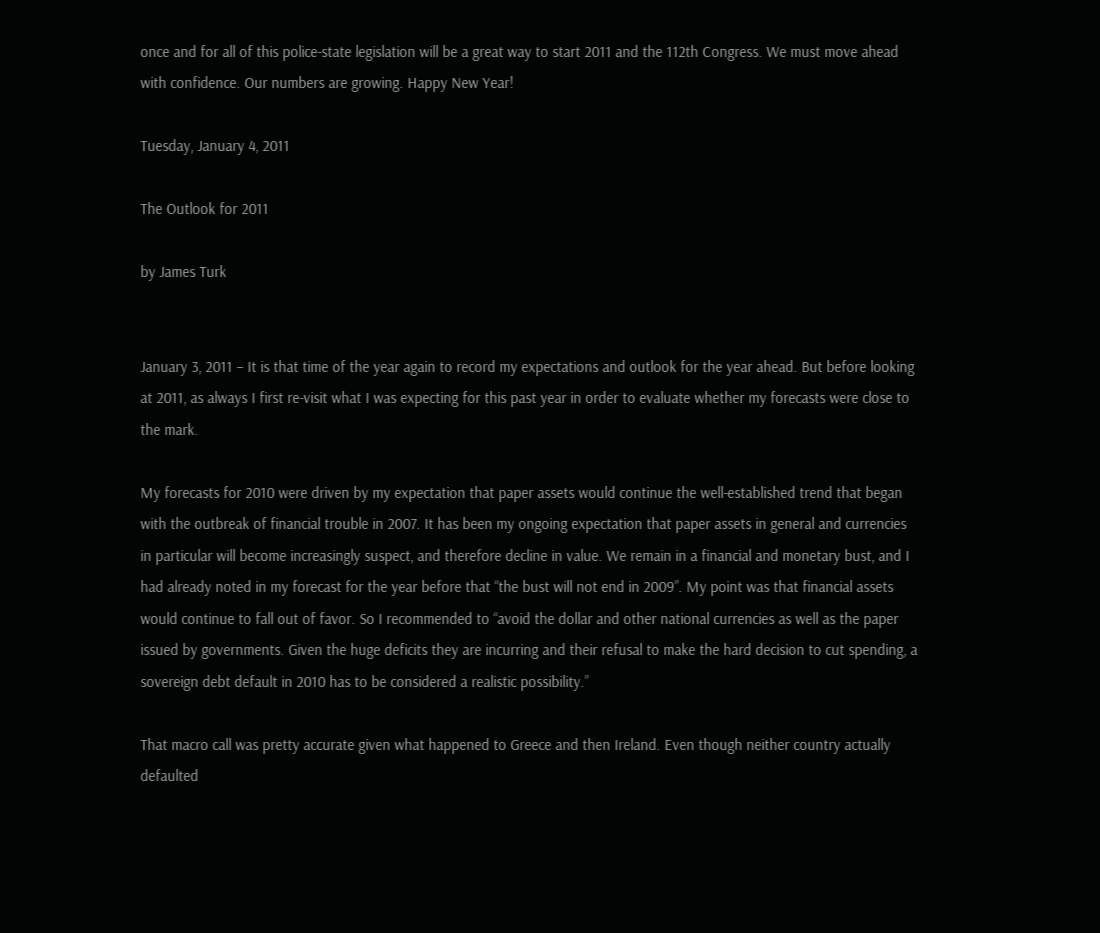once and for all of this police-state legislation will be a great way to start 2011 and the 112th Congress. We must move ahead with confidence. Our numbers are growing. Happy New Year!

Tuesday, January 4, 2011

The Outlook for 2011

by James Turk


January 3, 2011 – It is that time of the year again to record my expectations and outlook for the year ahead. But before looking at 2011, as always I first re-visit what I was expecting for this past year in order to evaluate whether my forecasts were close to the mark.

My forecasts for 2010 were driven by my expectation that paper assets would continue the well-established trend that began with the outbreak of financial trouble in 2007. It has been my ongoing expectation that paper assets in general and currencies in particular will become increasingly suspect, and therefore decline in value. We remain in a financial and monetary bust, and I had already noted in my forecast for the year before that “the bust will not end in 2009”. My point was that financial assets would continue to fall out of favor. So I recommended to “avoid the dollar and other national currencies as well as the paper issued by governments. Given the huge deficits they are incurring and their refusal to make the hard decision to cut spending, a sovereign debt default in 2010 has to be considered a realistic possibility.”

That macro call was pretty accurate given what happened to Greece and then Ireland. Even though neither country actually defaulted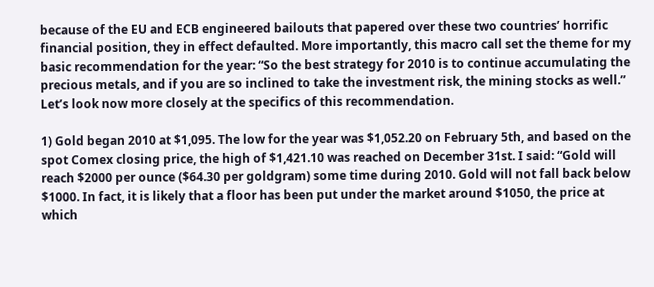because of the EU and ECB engineered bailouts that papered over these two countries’ horrific financial position, they in effect defaulted. More importantly, this macro call set the theme for my basic recommendation for the year: “So the best strategy for 2010 is to continue accumulating the precious metals, and if you are so inclined to take the investment risk, the mining stocks as well.” Let’s look now more closely at the specifics of this recommendation.

1) Gold began 2010 at $1,095. The low for the year was $1,052.20 on February 5th, and based on the spot Comex closing price, the high of $1,421.10 was reached on December 31st. I said: “Gold will reach $2000 per ounce ($64.30 per goldgram) some time during 2010. Gold will not fall back below $1000. In fact, it is likely that a floor has been put under the market around $1050, the price at which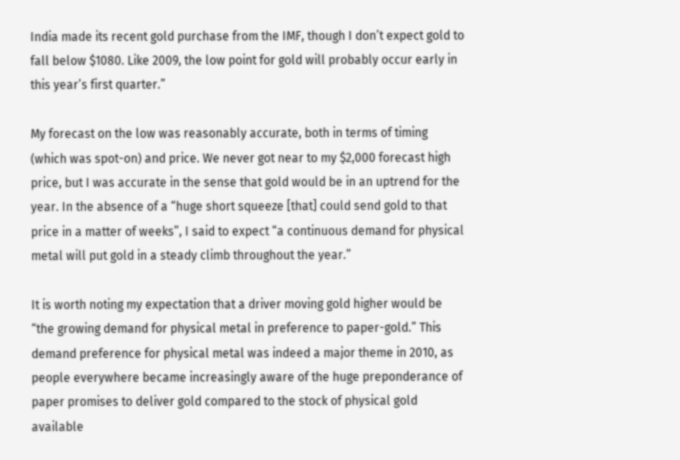India made its recent gold purchase from the IMF, though I don’t expect gold to fall below $1080. Like 2009, the low point for gold will probably occur early in this year’s first quarter.”

My forecast on the low was reasonably accurate, both in terms of timing (which was spot-on) and price. We never got near to my $2,000 forecast high price, but I was accurate in the sense that gold would be in an uptrend for the year. In the absence of a “huge short squeeze [that] could send gold to that price in a matter of weeks”, I said to expect “a continuous demand for physical metal will put gold in a steady climb throughout the year.”

It is worth noting my expectation that a driver moving gold higher would be “the growing demand for physical metal in preference to paper-gold.” This demand preference for physical metal was indeed a major theme in 2010, as people everywhere became increasingly aware of the huge preponderance of paper promises to deliver gold compared to the stock of physical gold available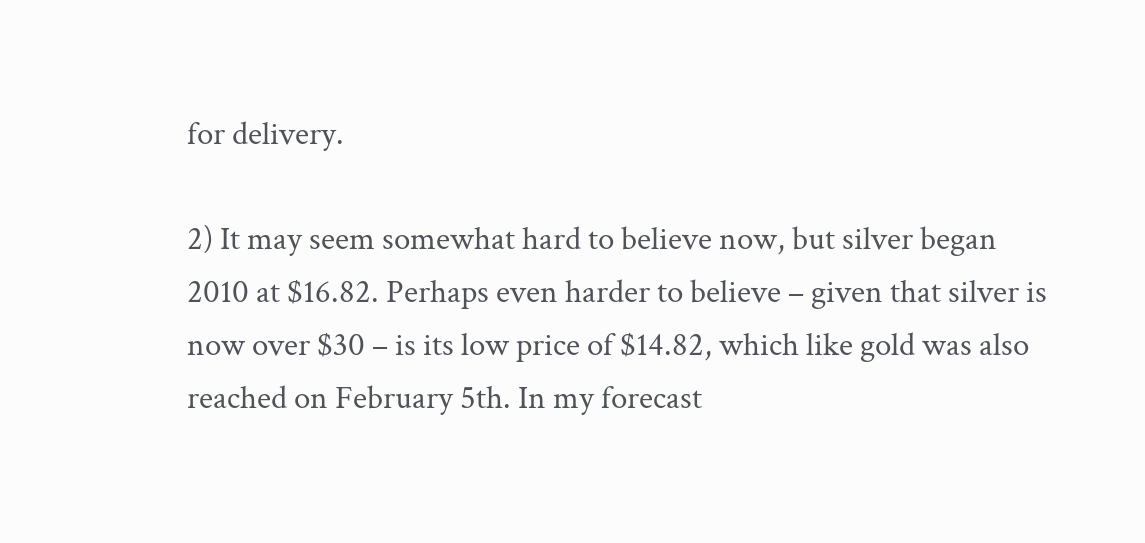for delivery.

2) It may seem somewhat hard to believe now, but silver began 2010 at $16.82. Perhaps even harder to believe – given that silver is now over $30 – is its low price of $14.82, which like gold was also reached on February 5th. In my forecast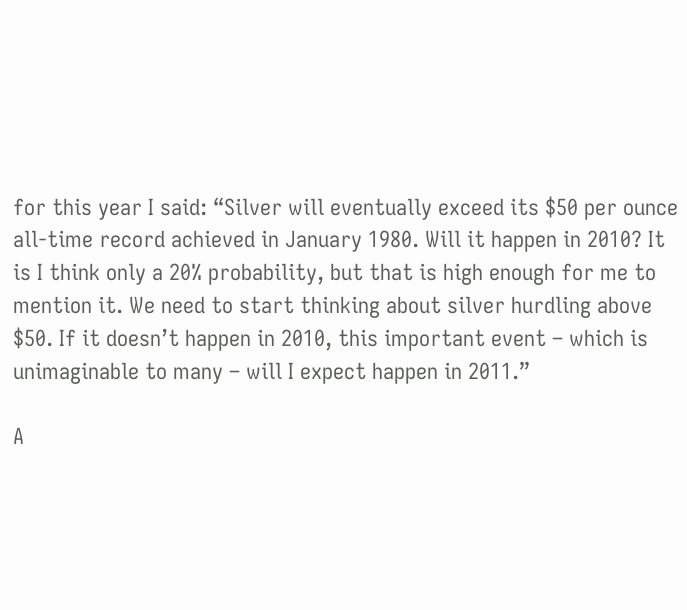for this year I said: “Silver will eventually exceed its $50 per ounce all-time record achieved in January 1980. Will it happen in 2010? It is I think only a 20% probability, but that is high enough for me to mention it. We need to start thinking about silver hurdling above $50. If it doesn’t happen in 2010, this important event – which is unimaginable to many – will I expect happen in 2011.”

A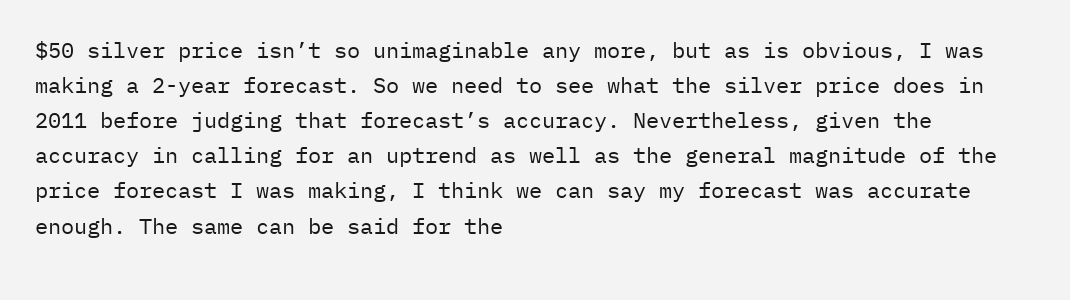$50 silver price isn’t so unimaginable any more, but as is obvious, I was making a 2-year forecast. So we need to see what the silver price does in 2011 before judging that forecast’s accuracy. Nevertheless, given the accuracy in calling for an uptrend as well as the general magnitude of the price forecast I was making, I think we can say my forecast was accurate enough. The same can be said for the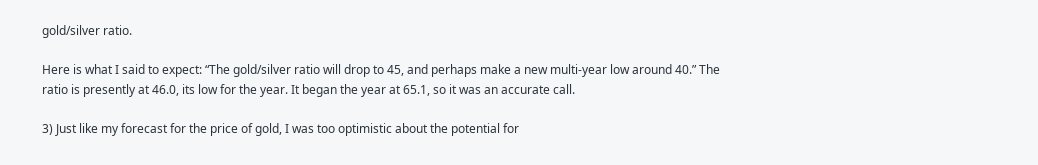gold/silver ratio.

Here is what I said to expect: “The gold/silver ratio will drop to 45, and perhaps make a new multi-year low around 40.” The ratio is presently at 46.0, its low for the year. It began the year at 65.1, so it was an accurate call.

3) Just like my forecast for the price of gold, I was too optimistic about the potential for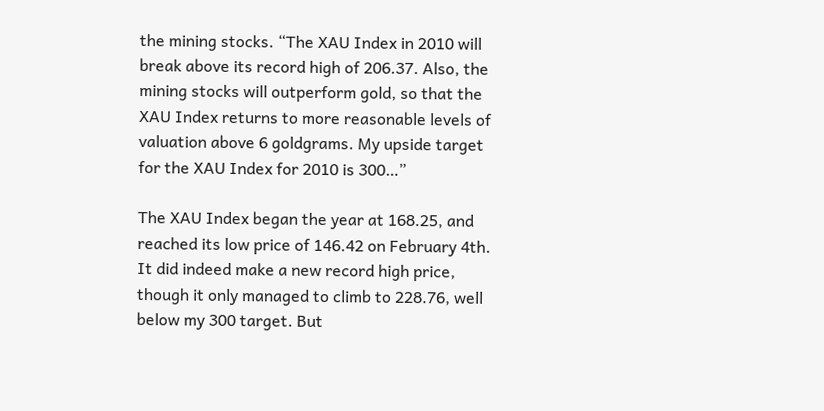the mining stocks. “The XAU Index in 2010 will break above its record high of 206.37. Also, the mining stocks will outperform gold, so that the XAU Index returns to more reasonable levels of valuation above 6 goldgrams. My upside target for the XAU Index for 2010 is 300…”

The XAU Index began the year at 168.25, and reached its low price of 146.42 on February 4th. It did indeed make a new record high price, though it only managed to climb to 228.76, well below my 300 target. But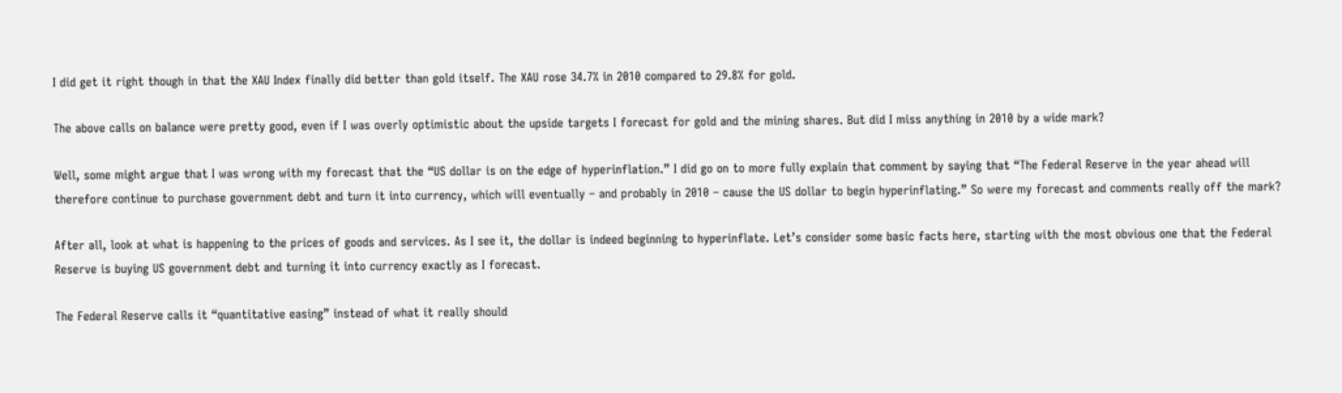I did get it right though in that the XAU Index finally did better than gold itself. The XAU rose 34.7% in 2010 compared to 29.8% for gold.

The above calls on balance were pretty good, even if I was overly optimistic about the upside targets I forecast for gold and the mining shares. But did I miss anything in 2010 by a wide mark?

Well, some might argue that I was wrong with my forecast that the “US dollar is on the edge of hyperinflation.” I did go on to more fully explain that comment by saying that “The Federal Reserve in the year ahead will therefore continue to purchase government debt and turn it into currency, which will eventually – and probably in 2010 – cause the US dollar to begin hyperinflating.” So were my forecast and comments really off the mark?

After all, look at what is happening to the prices of goods and services. As I see it, the dollar is indeed beginning to hyperinflate. Let’s consider some basic facts here, starting with the most obvious one that the Federal Reserve is buying US government debt and turning it into currency exactly as I forecast.

The Federal Reserve calls it “quantitative easing” instead of what it really should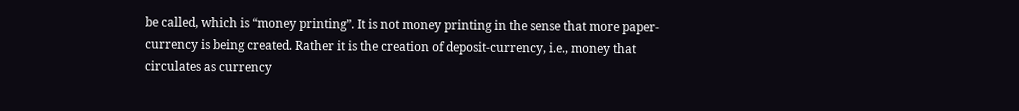be called, which is “money printing”. It is not money printing in the sense that more paper-currency is being created. Rather it is the creation of deposit-currency, i.e., money that circulates as currency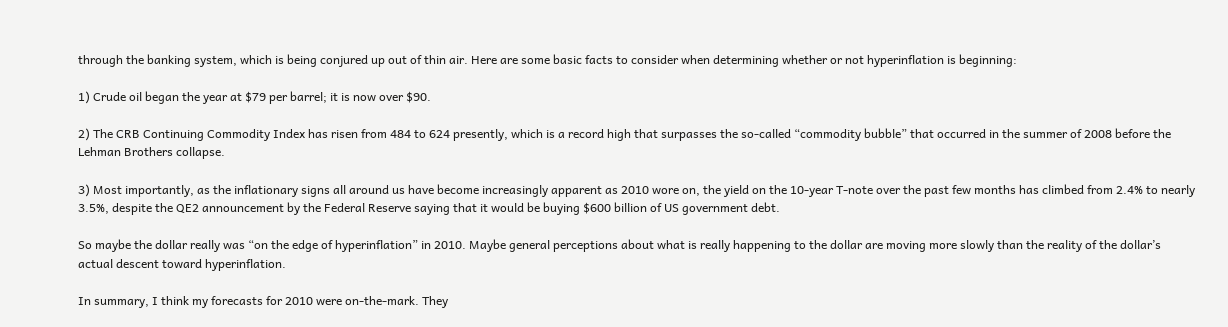through the banking system, which is being conjured up out of thin air. Here are some basic facts to consider when determining whether or not hyperinflation is beginning:

1) Crude oil began the year at $79 per barrel; it is now over $90.

2) The CRB Continuing Commodity Index has risen from 484 to 624 presently, which is a record high that surpasses the so-called “commodity bubble” that occurred in the summer of 2008 before the Lehman Brothers collapse.

3) Most importantly, as the inflationary signs all around us have become increasingly apparent as 2010 wore on, the yield on the 10-year T-note over the past few months has climbed from 2.4% to nearly 3.5%, despite the QE2 announcement by the Federal Reserve saying that it would be buying $600 billion of US government debt.

So maybe the dollar really was “on the edge of hyperinflation” in 2010. Maybe general perceptions about what is really happening to the dollar are moving more slowly than the reality of the dollar’s actual descent toward hyperinflation.

In summary, I think my forecasts for 2010 were on-the-mark. They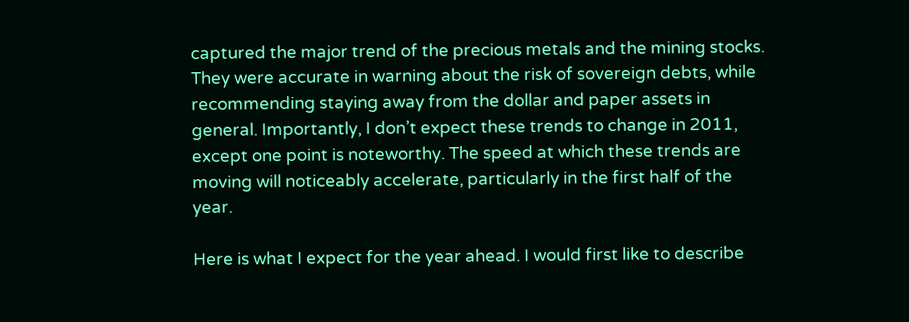captured the major trend of the precious metals and the mining stocks. They were accurate in warning about the risk of sovereign debts, while recommending staying away from the dollar and paper assets in general. Importantly, I don’t expect these trends to change in 2011, except one point is noteworthy. The speed at which these trends are moving will noticeably accelerate, particularly in the first half of the year.

Here is what I expect for the year ahead. I would first like to describe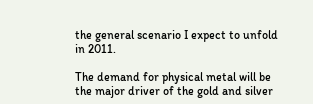the general scenario I expect to unfold in 2011.

The demand for physical metal will be the major driver of the gold and silver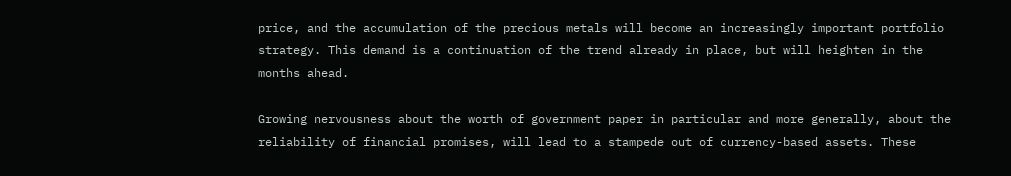price, and the accumulation of the precious metals will become an increasingly important portfolio strategy. This demand is a continuation of the trend already in place, but will heighten in the months ahead.

Growing nervousness about the worth of government paper in particular and more generally, about the reliability of financial promises, will lead to a stampede out of currency-based assets. These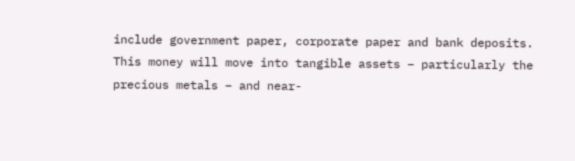include government paper, corporate paper and bank deposits. This money will move into tangible assets – particularly the precious metals – and near-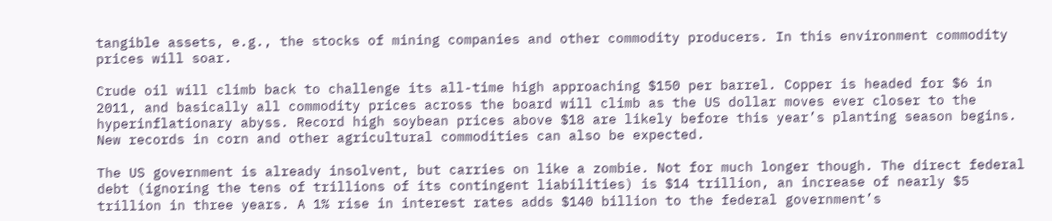tangible assets, e.g., the stocks of mining companies and other commodity producers. In this environment commodity prices will soar.

Crude oil will climb back to challenge its all-time high approaching $150 per barrel. Copper is headed for $6 in 2011, and basically all commodity prices across the board will climb as the US dollar moves ever closer to the hyperinflationary abyss. Record high soybean prices above $18 are likely before this year’s planting season begins. New records in corn and other agricultural commodities can also be expected.

The US government is already insolvent, but carries on like a zombie. Not for much longer though. The direct federal debt (ignoring the tens of trillions of its contingent liabilities) is $14 trillion, an increase of nearly $5 trillion in three years. A 1% rise in interest rates adds $140 billion to the federal government’s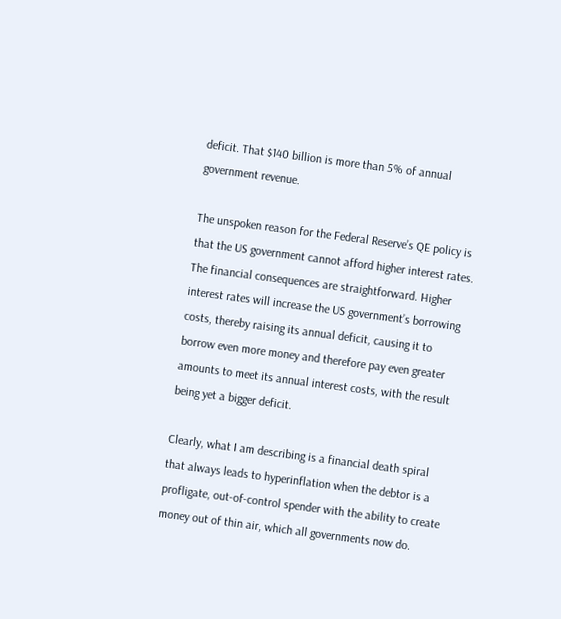deficit. That $140 billion is more than 5% of annual government revenue.

The unspoken reason for the Federal Reserve’s QE policy is that the US government cannot afford higher interest rates. The financial consequences are straightforward. Higher interest rates will increase the US government’s borrowing costs, thereby raising its annual deficit, causing it to borrow even more money and therefore pay even greater amounts to meet its annual interest costs, with the result being yet a bigger deficit.

Clearly, what I am describing is a financial death spiral that always leads to hyperinflation when the debtor is a profligate, out-of-control spender with the ability to create money out of thin air, which all governments now do.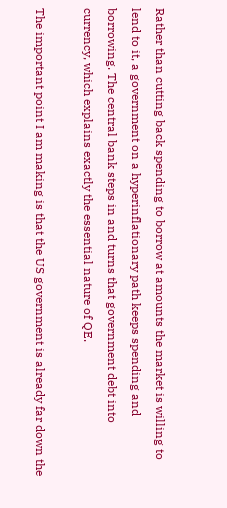Rather than cutting back spending to borrow at amounts the market is willing to lend to it, a government on a hyperinflationary path keeps spending and borrowing. The central bank steps in and turns that government debt into currency, which explains exactly the essential nature of QE.

The important point I am making is that the US government is already far down the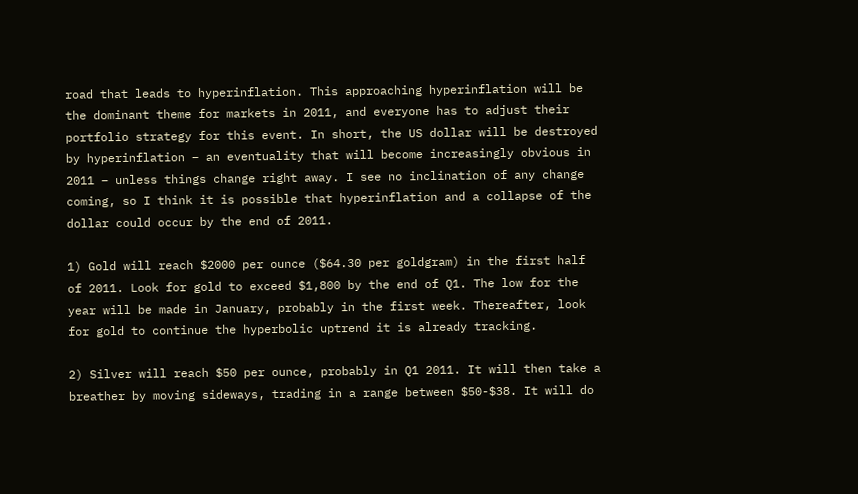road that leads to hyperinflation. This approaching hyperinflation will be the dominant theme for markets in 2011, and everyone has to adjust their portfolio strategy for this event. In short, the US dollar will be destroyed by hyperinflation – an eventuality that will become increasingly obvious in 2011 – unless things change right away. I see no inclination of any change coming, so I think it is possible that hyperinflation and a collapse of the dollar could occur by the end of 2011.

1) Gold will reach $2000 per ounce ($64.30 per goldgram) in the first half of 2011. Look for gold to exceed $1,800 by the end of Q1. The low for the year will be made in January, probably in the first week. Thereafter, look for gold to continue the hyperbolic uptrend it is already tracking.

2) Silver will reach $50 per ounce, probably in Q1 2011. It will then take a breather by moving sideways, trading in a range between $50-$38. It will do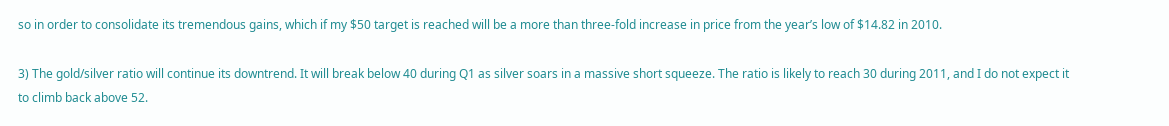so in order to consolidate its tremendous gains, which if my $50 target is reached will be a more than three-fold increase in price from the year’s low of $14.82 in 2010.

3) The gold/silver ratio will continue its downtrend. It will break below 40 during Q1 as silver soars in a massive short squeeze. The ratio is likely to reach 30 during 2011, and I do not expect it to climb back above 52.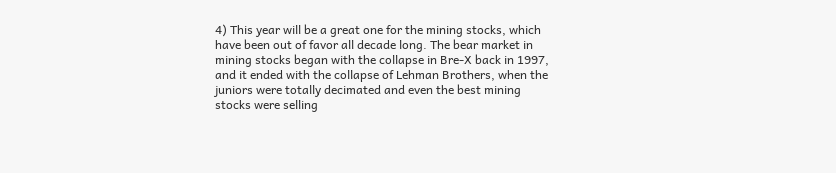4) This year will be a great one for the mining stocks, which have been out of favor all decade long. The bear market in mining stocks began with the collapse in Bre-X back in 1997, and it ended with the collapse of Lehman Brothers, when the juniors were totally decimated and even the best mining stocks were selling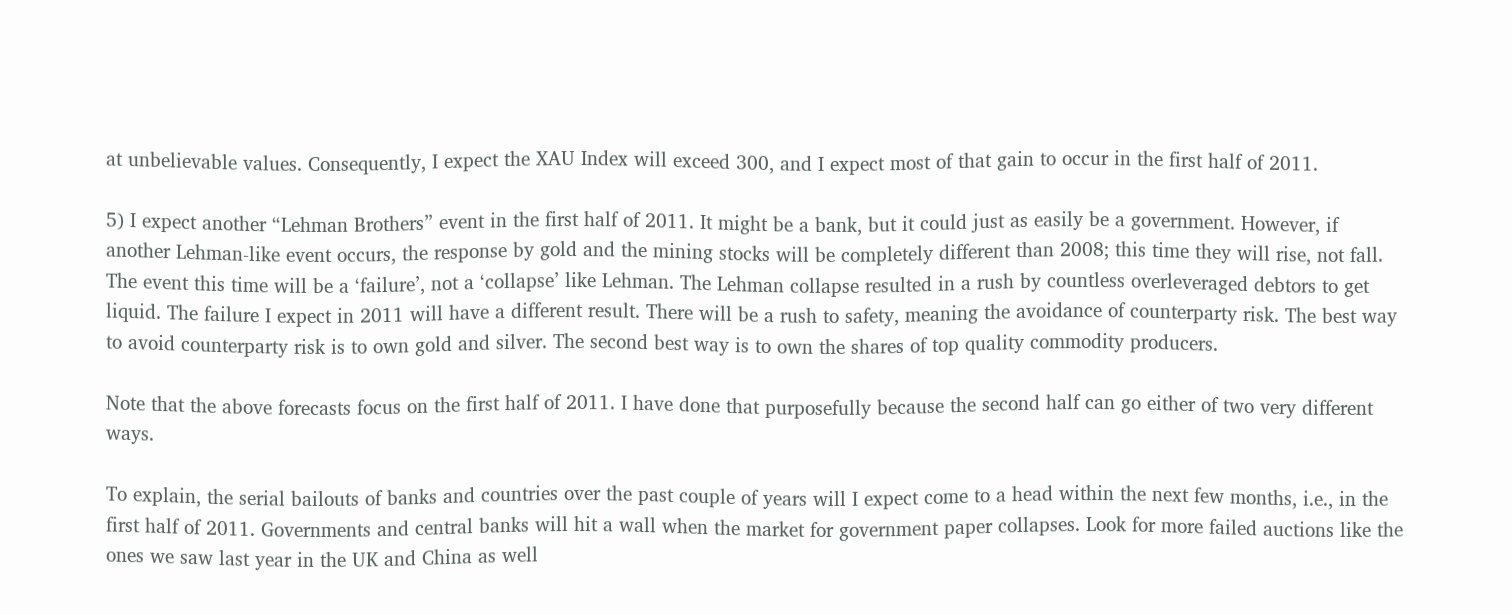at unbelievable values. Consequently, I expect the XAU Index will exceed 300, and I expect most of that gain to occur in the first half of 2011.

5) I expect another “Lehman Brothers” event in the first half of 2011. It might be a bank, but it could just as easily be a government. However, if another Lehman-like event occurs, the response by gold and the mining stocks will be completely different than 2008; this time they will rise, not fall. The event this time will be a ‘failure’, not a ‘collapse’ like Lehman. The Lehman collapse resulted in a rush by countless overleveraged debtors to get liquid. The failure I expect in 2011 will have a different result. There will be a rush to safety, meaning the avoidance of counterparty risk. The best way to avoid counterparty risk is to own gold and silver. The second best way is to own the shares of top quality commodity producers.

Note that the above forecasts focus on the first half of 2011. I have done that purposefully because the second half can go either of two very different ways.

To explain, the serial bailouts of banks and countries over the past couple of years will I expect come to a head within the next few months, i.e., in the first half of 2011. Governments and central banks will hit a wall when the market for government paper collapses. Look for more failed auctions like the ones we saw last year in the UK and China as well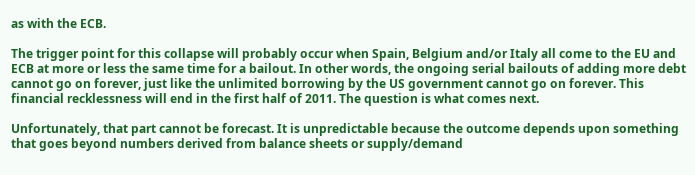as with the ECB.

The trigger point for this collapse will probably occur when Spain, Belgium and/or Italy all come to the EU and ECB at more or less the same time for a bailout. In other words, the ongoing serial bailouts of adding more debt cannot go on forever, just like the unlimited borrowing by the US government cannot go on forever. This financial recklessness will end in the first half of 2011. The question is what comes next.

Unfortunately, that part cannot be forecast. It is unpredictable because the outcome depends upon something that goes beyond numbers derived from balance sheets or supply/demand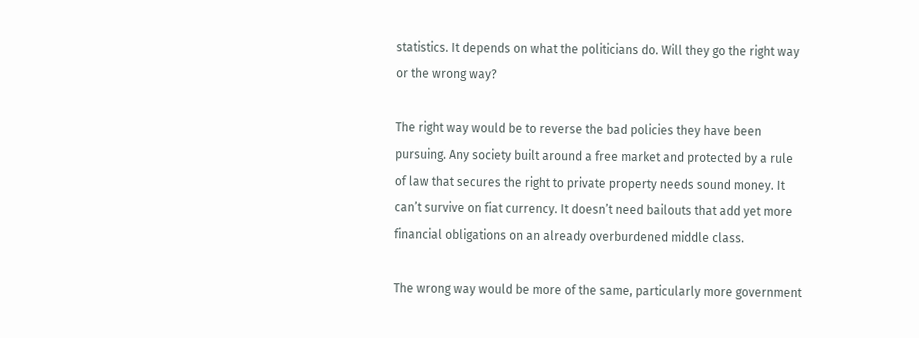statistics. It depends on what the politicians do. Will they go the right way or the wrong way?

The right way would be to reverse the bad policies they have been pursuing. Any society built around a free market and protected by a rule of law that secures the right to private property needs sound money. It can’t survive on fiat currency. It doesn’t need bailouts that add yet more financial obligations on an already overburdened middle class.

The wrong way would be more of the same, particularly more government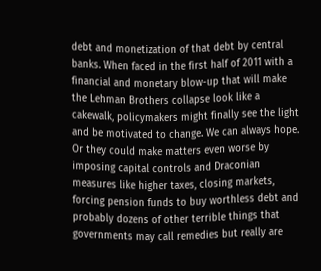debt and monetization of that debt by central banks. When faced in the first half of 2011 with a financial and monetary blow-up that will make the Lehman Brothers collapse look like a cakewalk, policymakers might finally see the light and be motivated to change. We can always hope. Or they could make matters even worse by imposing capital controls and Draconian measures like higher taxes, closing markets, forcing pension funds to buy worthless debt and probably dozens of other terrible things that governments may call remedies but really are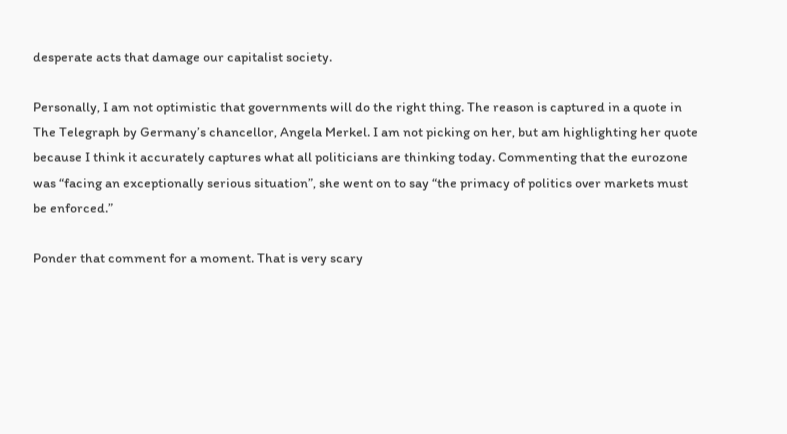desperate acts that damage our capitalist society.

Personally, I am not optimistic that governments will do the right thing. The reason is captured in a quote in The Telegraph by Germany’s chancellor, Angela Merkel. I am not picking on her, but am highlighting her quote because I think it accurately captures what all politicians are thinking today. Commenting that the eurozone was “facing an exceptionally serious situation”, she went on to say “the primacy of politics over markets must be enforced.”

Ponder that comment for a moment. That is very scary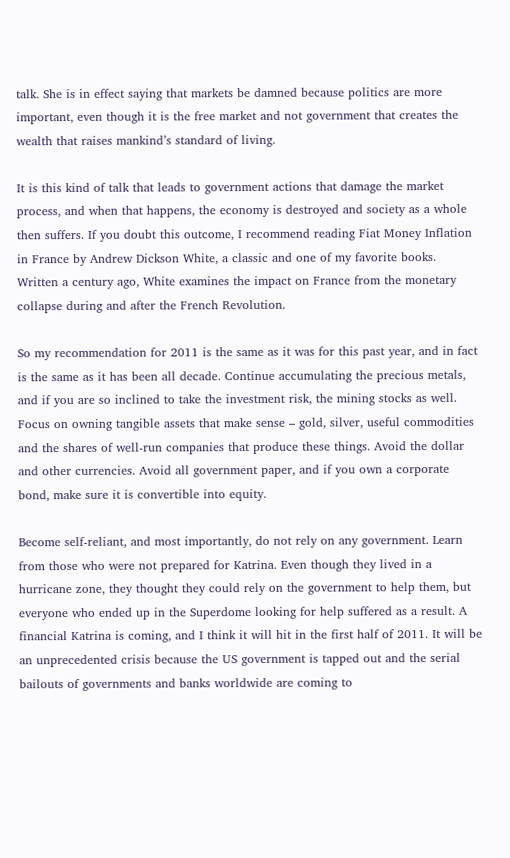talk. She is in effect saying that markets be damned because politics are more important, even though it is the free market and not government that creates the wealth that raises mankind’s standard of living.

It is this kind of talk that leads to government actions that damage the market process, and when that happens, the economy is destroyed and society as a whole then suffers. If you doubt this outcome, I recommend reading Fiat Money Inflation in France by Andrew Dickson White, a classic and one of my favorite books. Written a century ago, White examines the impact on France from the monetary collapse during and after the French Revolution.

So my recommendation for 2011 is the same as it was for this past year, and in fact is the same as it has been all decade. Continue accumulating the precious metals, and if you are so inclined to take the investment risk, the mining stocks as well. Focus on owning tangible assets that make sense – gold, silver, useful commodities and the shares of well-run companies that produce these things. Avoid the dollar and other currencies. Avoid all government paper, and if you own a corporate bond, make sure it is convertible into equity.

Become self-reliant, and most importantly, do not rely on any government. Learn from those who were not prepared for Katrina. Even though they lived in a hurricane zone, they thought they could rely on the government to help them, but everyone who ended up in the Superdome looking for help suffered as a result. A financial Katrina is coming, and I think it will hit in the first half of 2011. It will be an unprecedented crisis because the US government is tapped out and the serial bailouts of governments and banks worldwide are coming to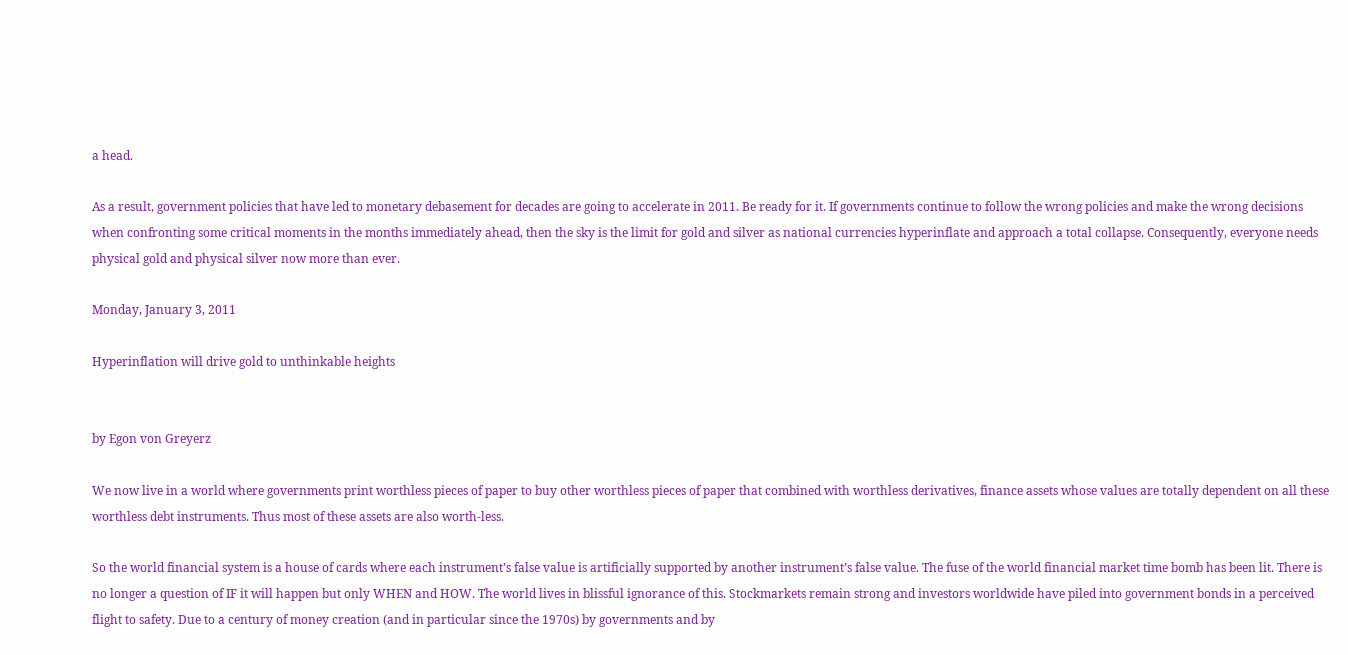a head.

As a result, government policies that have led to monetary debasement for decades are going to accelerate in 2011. Be ready for it. If governments continue to follow the wrong policies and make the wrong decisions when confronting some critical moments in the months immediately ahead, then the sky is the limit for gold and silver as national currencies hyperinflate and approach a total collapse. Consequently, everyone needs physical gold and physical silver now more than ever.

Monday, January 3, 2011

Hyperinflation will drive gold to unthinkable heights


by Egon von Greyerz

We now live in a world where governments print worthless pieces of paper to buy other worthless pieces of paper that combined with worthless derivatives, finance assets whose values are totally dependent on all these worthless debt instruments. Thus most of these assets are also worth-less.

So the world financial system is a house of cards where each instrument’s false value is artificially supported by another instrument’s false value. The fuse of the world financial market time bomb has been lit. There is no longer a question of IF it will happen but only WHEN and HOW. The world lives in blissful ignorance of this. Stockmarkets remain strong and investors worldwide have piled into government bonds in a perceived flight to safety. Due to a century of money creation (and in particular since the 1970s) by governments and by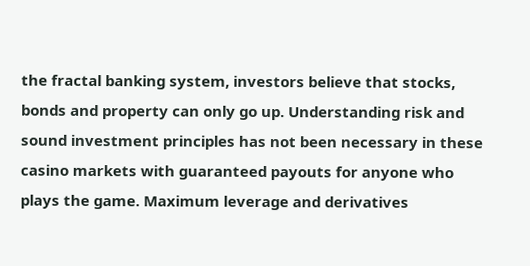the fractal banking system, investors believe that stocks, bonds and property can only go up. Understanding risk and sound investment principles has not been necessary in these casino markets with guaranteed payouts for anyone who plays the game. Maximum leverage and derivatives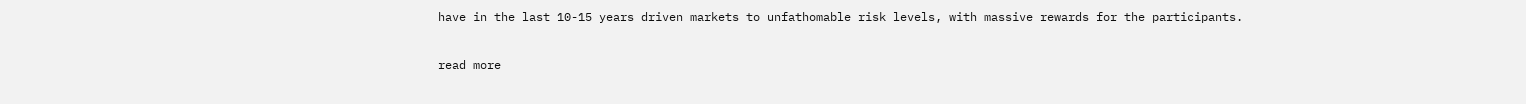have in the last 10-15 years driven markets to unfathomable risk levels, with massive rewards for the participants.

read more